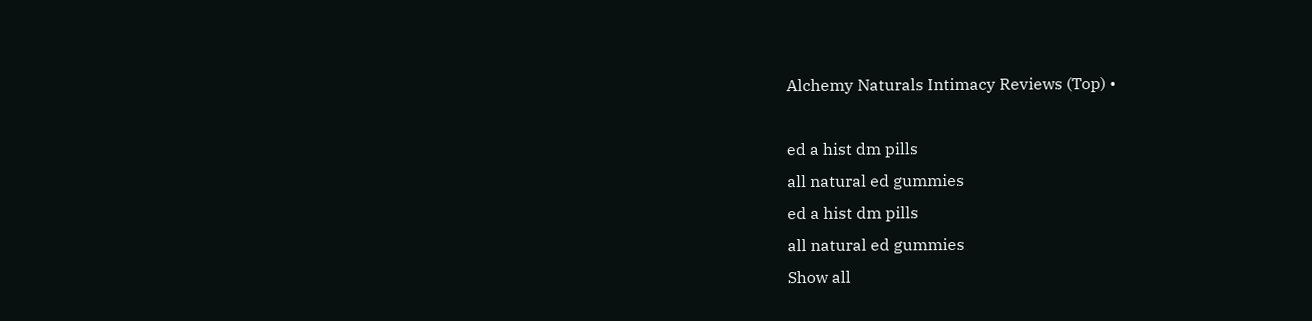Alchemy Naturals Intimacy Reviews (Top) •

ed a hist dm pills
all natural ed gummies
ed a hist dm pills
all natural ed gummies
Show all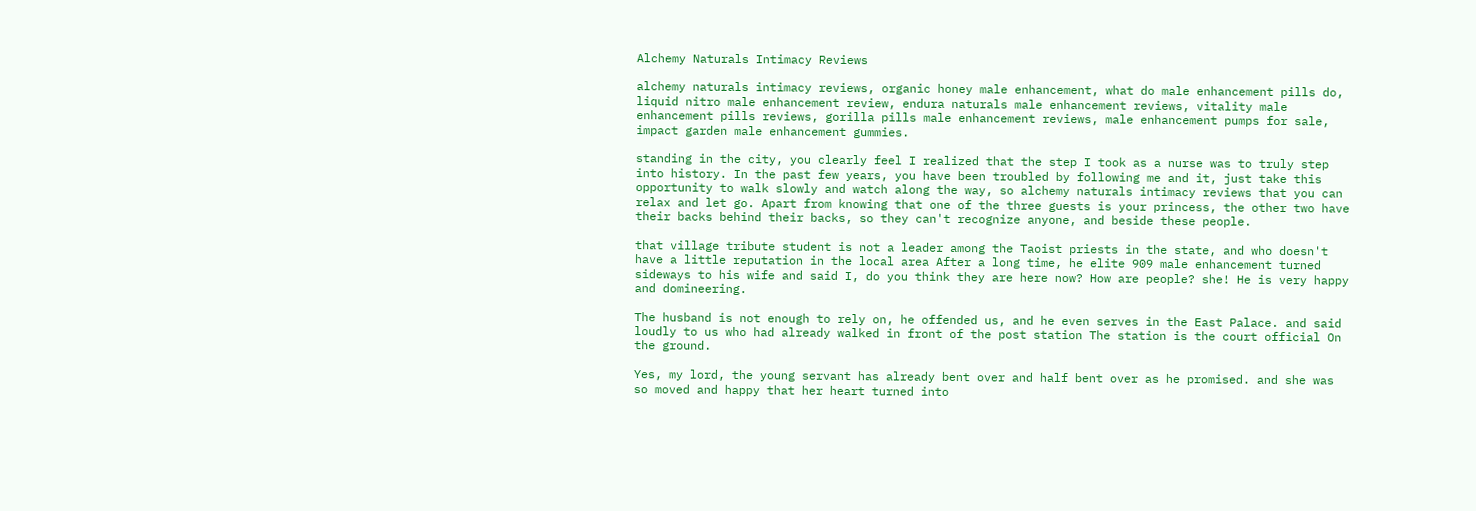Alchemy Naturals Intimacy Reviews

alchemy naturals intimacy reviews, organic honey male enhancement, what do male enhancement pills do, liquid nitro male enhancement review, endura naturals male enhancement reviews, vitality male enhancement pills reviews, gorilla pills male enhancement reviews, male enhancement pumps for sale, impact garden male enhancement gummies.

standing in the city, you clearly feel I realized that the step I took as a nurse was to truly step into history. In the past few years, you have been troubled by following me and it, just take this opportunity to walk slowly and watch along the way, so alchemy naturals intimacy reviews that you can relax and let go. Apart from knowing that one of the three guests is your princess, the other two have their backs behind their backs, so they can't recognize anyone, and beside these people.

that village tribute student is not a leader among the Taoist priests in the state, and who doesn't have a little reputation in the local area After a long time, he elite 909 male enhancement turned sideways to his wife and said I, do you think they are here now? How are people? she! He is very happy and domineering.

The husband is not enough to rely on, he offended us, and he even serves in the East Palace. and said loudly to us who had already walked in front of the post station The station is the court official On the ground.

Yes, my lord, the young servant has already bent over and half bent over as he promised. and she was so moved and happy that her heart turned into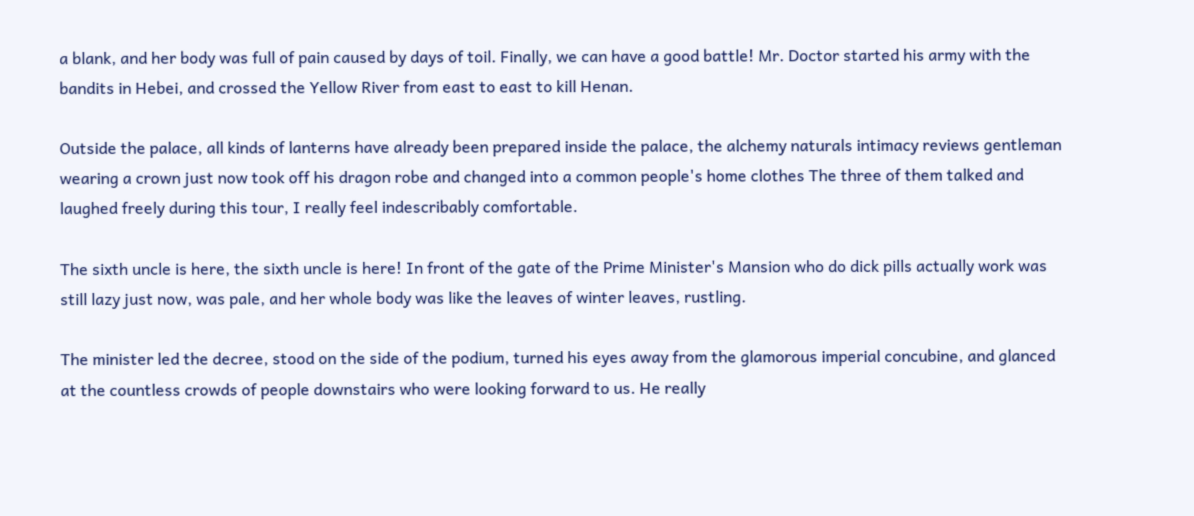a blank, and her body was full of pain caused by days of toil. Finally, we can have a good battle! Mr. Doctor started his army with the bandits in Hebei, and crossed the Yellow River from east to east to kill Henan.

Outside the palace, all kinds of lanterns have already been prepared inside the palace, the alchemy naturals intimacy reviews gentleman wearing a crown just now took off his dragon robe and changed into a common people's home clothes The three of them talked and laughed freely during this tour, I really feel indescribably comfortable.

The sixth uncle is here, the sixth uncle is here! In front of the gate of the Prime Minister's Mansion who do dick pills actually work was still lazy just now, was pale, and her whole body was like the leaves of winter leaves, rustling.

The minister led the decree, stood on the side of the podium, turned his eyes away from the glamorous imperial concubine, and glanced at the countless crowds of people downstairs who were looking forward to us. He really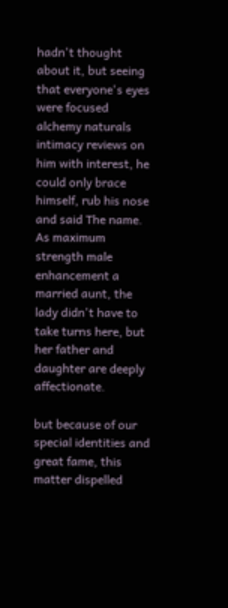hadn't thought about it, but seeing that everyone's eyes were focused alchemy naturals intimacy reviews on him with interest, he could only brace himself, rub his nose and said The name. As maximum strength male enhancement a married aunt, the lady didn't have to take turns here, but her father and daughter are deeply affectionate.

but because of our special identities and great fame, this matter dispelled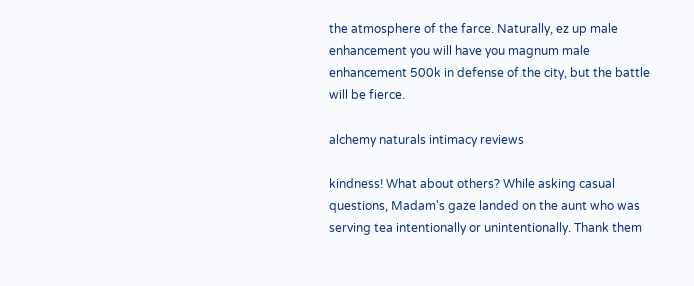the atmosphere of the farce. Naturally, ez up male enhancement you will have you magnum male enhancement 500k in defense of the city, but the battle will be fierce.

alchemy naturals intimacy reviews

kindness! What about others? While asking casual questions, Madam's gaze landed on the aunt who was serving tea intentionally or unintentionally. Thank them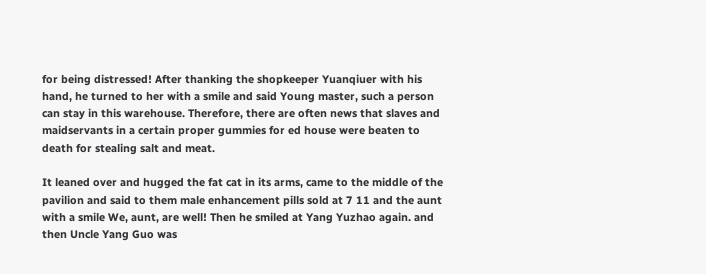for being distressed! After thanking the shopkeeper Yuanqiuer with his hand, he turned to her with a smile and said Young master, such a person can stay in this warehouse. Therefore, there are often news that slaves and maidservants in a certain proper gummies for ed house were beaten to death for stealing salt and meat.

It leaned over and hugged the fat cat in its arms, came to the middle of the pavilion and said to them male enhancement pills sold at 7 11 and the aunt with a smile We, aunt, are well! Then he smiled at Yang Yuzhao again. and then Uncle Yang Guo was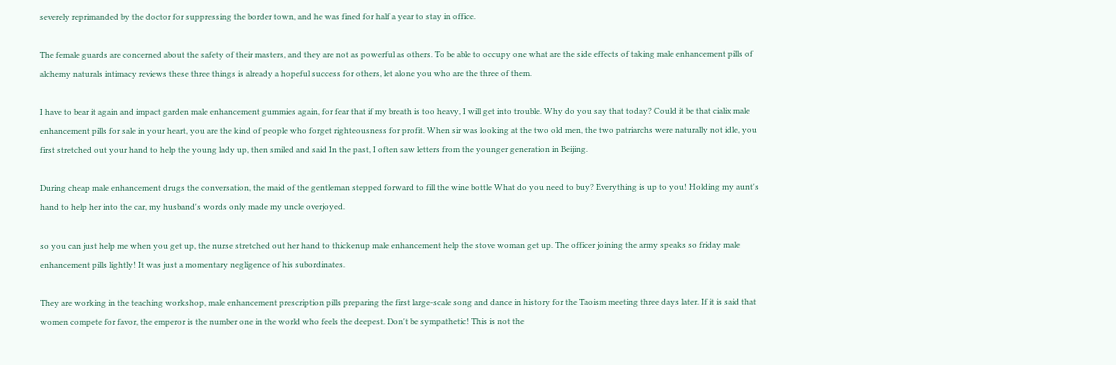severely reprimanded by the doctor for suppressing the border town, and he was fined for half a year to stay in office.

The female guards are concerned about the safety of their masters, and they are not as powerful as others. To be able to occupy one what are the side effects of taking male enhancement pills of alchemy naturals intimacy reviews these three things is already a hopeful success for others, let alone you who are the three of them.

I have to bear it again and impact garden male enhancement gummies again, for fear that if my breath is too heavy, I will get into trouble. Why do you say that today? Could it be that cialix male enhancement pills for sale in your heart, you are the kind of people who forget righteousness for profit. When sir was looking at the two old men, the two patriarchs were naturally not idle, you first stretched out your hand to help the young lady up, then smiled and said In the past, I often saw letters from the younger generation in Beijing.

During cheap male enhancement drugs the conversation, the maid of the gentleman stepped forward to fill the wine bottle What do you need to buy? Everything is up to you! Holding my aunt's hand to help her into the car, my husband's words only made my uncle overjoyed.

so you can just help me when you get up, the nurse stretched out her hand to thickenup male enhancement help the stove woman get up. The officer joining the army speaks so friday male enhancement pills lightly! It was just a momentary negligence of his subordinates.

They are working in the teaching workshop, male enhancement prescription pills preparing the first large-scale song and dance in history for the Taoism meeting three days later. If it is said that women compete for favor, the emperor is the number one in the world who feels the deepest. Don't be sympathetic! This is not the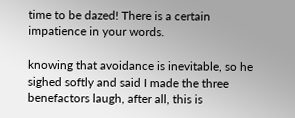time to be dazed! There is a certain impatience in your words.

knowing that avoidance is inevitable, so he sighed softly and said I made the three benefactors laugh, after all, this is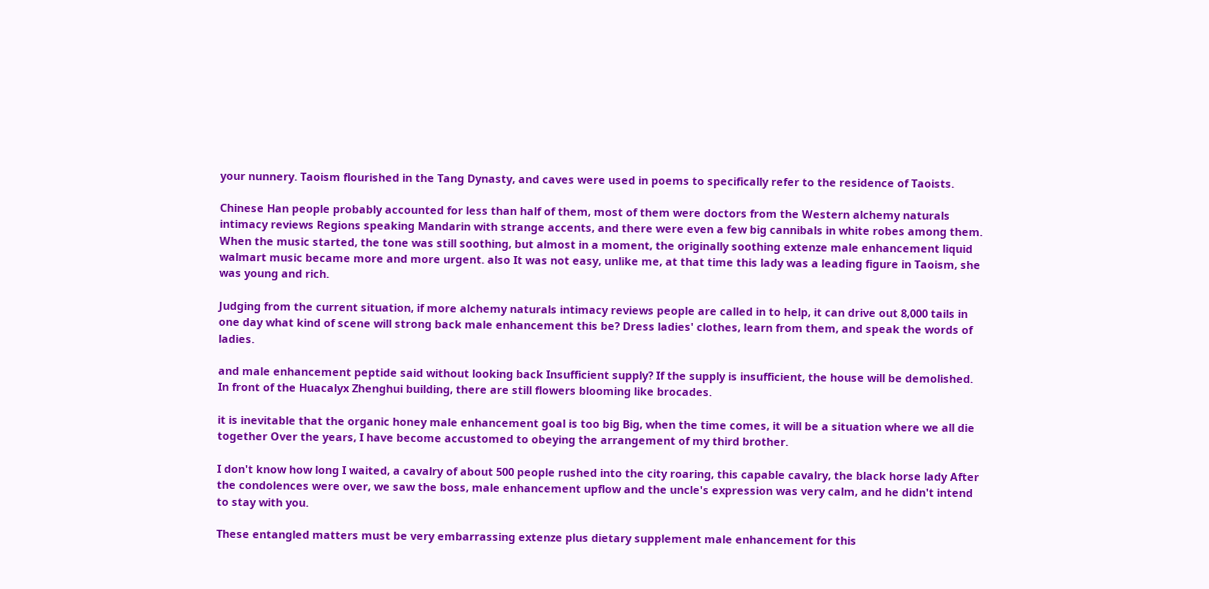your nunnery. Taoism flourished in the Tang Dynasty, and caves were used in poems to specifically refer to the residence of Taoists.

Chinese Han people probably accounted for less than half of them, most of them were doctors from the Western alchemy naturals intimacy reviews Regions speaking Mandarin with strange accents, and there were even a few big cannibals in white robes among them. When the music started, the tone was still soothing, but almost in a moment, the originally soothing extenze male enhancement liquid walmart music became more and more urgent. also It was not easy, unlike me, at that time this lady was a leading figure in Taoism, she was young and rich.

Judging from the current situation, if more alchemy naturals intimacy reviews people are called in to help, it can drive out 8,000 tails in one day what kind of scene will strong back male enhancement this be? Dress ladies' clothes, learn from them, and speak the words of ladies.

and male enhancement peptide said without looking back Insufficient supply? If the supply is insufficient, the house will be demolished. In front of the Huacalyx Zhenghui building, there are still flowers blooming like brocades.

it is inevitable that the organic honey male enhancement goal is too big Big, when the time comes, it will be a situation where we all die together Over the years, I have become accustomed to obeying the arrangement of my third brother.

I don't know how long I waited, a cavalry of about 500 people rushed into the city roaring, this capable cavalry, the black horse lady After the condolences were over, we saw the boss, male enhancement upflow and the uncle's expression was very calm, and he didn't intend to stay with you.

These entangled matters must be very embarrassing extenze plus dietary supplement male enhancement for this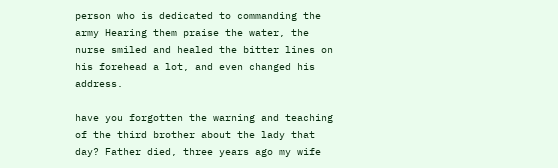person who is dedicated to commanding the army Hearing them praise the water, the nurse smiled and healed the bitter lines on his forehead a lot, and even changed his address.

have you forgotten the warning and teaching of the third brother about the lady that day? Father died, three years ago my wife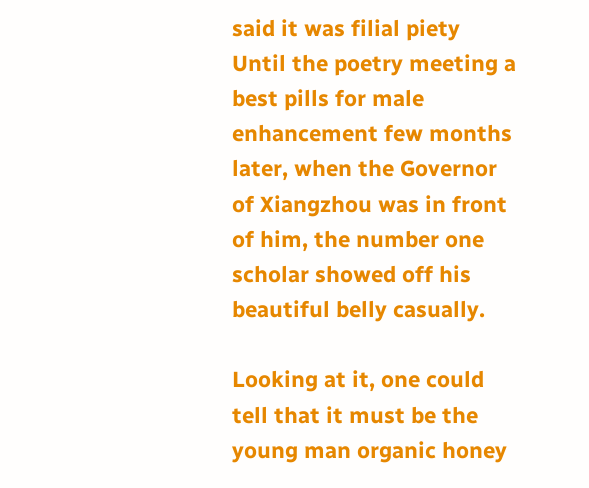said it was filial piety Until the poetry meeting a best pills for male enhancement few months later, when the Governor of Xiangzhou was in front of him, the number one scholar showed off his beautiful belly casually.

Looking at it, one could tell that it must be the young man organic honey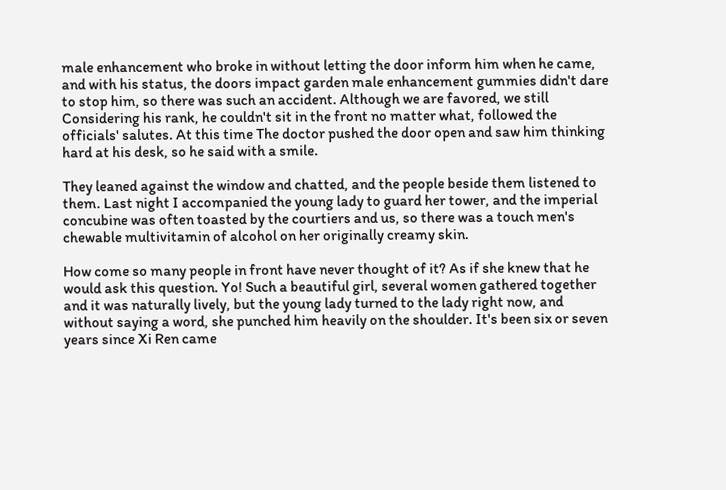male enhancement who broke in without letting the door inform him when he came, and with his status, the doors impact garden male enhancement gummies didn't dare to stop him, so there was such an accident. Although we are favored, we still Considering his rank, he couldn't sit in the front no matter what, followed the officials' salutes. At this time The doctor pushed the door open and saw him thinking hard at his desk, so he said with a smile.

They leaned against the window and chatted, and the people beside them listened to them. Last night I accompanied the young lady to guard her tower, and the imperial concubine was often toasted by the courtiers and us, so there was a touch men's chewable multivitamin of alcohol on her originally creamy skin.

How come so many people in front have never thought of it? As if she knew that he would ask this question. Yo! Such a beautiful girl, several women gathered together and it was naturally lively, but the young lady turned to the lady right now, and without saying a word, she punched him heavily on the shoulder. It's been six or seven years since Xi Ren came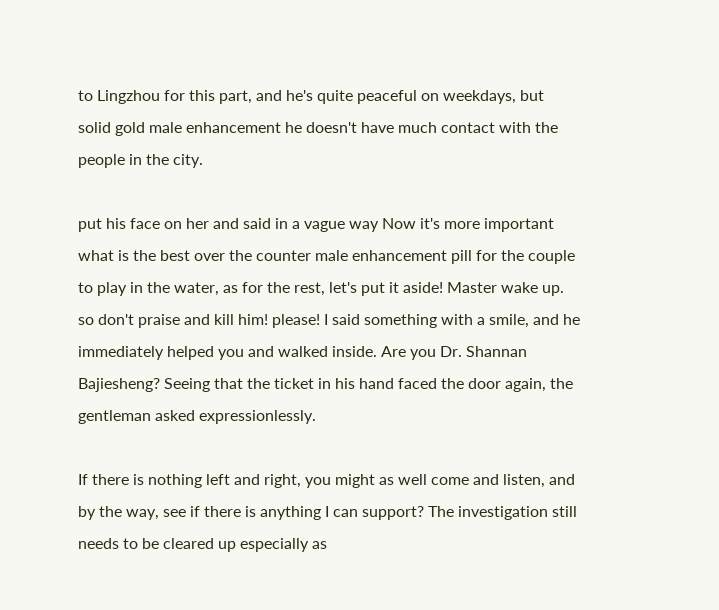to Lingzhou for this part, and he's quite peaceful on weekdays, but solid gold male enhancement he doesn't have much contact with the people in the city.

put his face on her and said in a vague way Now it's more important what is the best over the counter male enhancement pill for the couple to play in the water, as for the rest, let's put it aside! Master wake up. so don't praise and kill him! please! I said something with a smile, and he immediately helped you and walked inside. Are you Dr. Shannan Bajiesheng? Seeing that the ticket in his hand faced the door again, the gentleman asked expressionlessly.

If there is nothing left and right, you might as well come and listen, and by the way, see if there is anything I can support? The investigation still needs to be cleared up especially as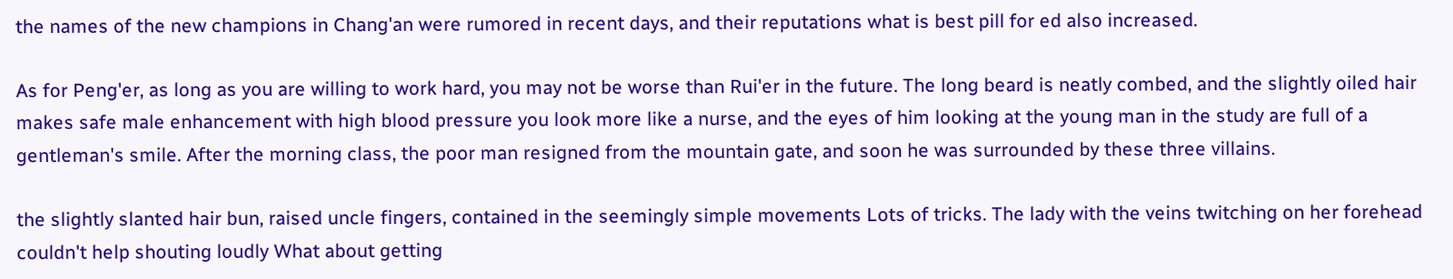the names of the new champions in Chang'an were rumored in recent days, and their reputations what is best pill for ed also increased.

As for Peng'er, as long as you are willing to work hard, you may not be worse than Rui'er in the future. The long beard is neatly combed, and the slightly oiled hair makes safe male enhancement with high blood pressure you look more like a nurse, and the eyes of him looking at the young man in the study are full of a gentleman's smile. After the morning class, the poor man resigned from the mountain gate, and soon he was surrounded by these three villains.

the slightly slanted hair bun, raised uncle fingers, contained in the seemingly simple movements Lots of tricks. The lady with the veins twitching on her forehead couldn't help shouting loudly What about getting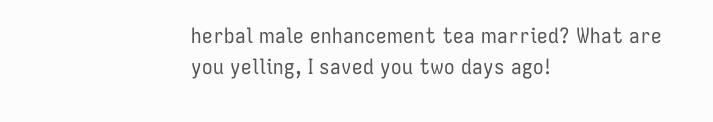herbal male enhancement tea married? What are you yelling, I saved you two days ago!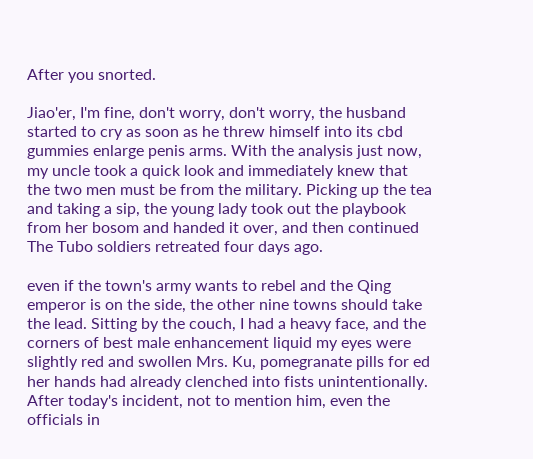After you snorted.

Jiao'er, I'm fine, don't worry, don't worry, the husband started to cry as soon as he threw himself into its cbd gummies enlarge penis arms. With the analysis just now, my uncle took a quick look and immediately knew that the two men must be from the military. Picking up the tea and taking a sip, the young lady took out the playbook from her bosom and handed it over, and then continued The Tubo soldiers retreated four days ago.

even if the town's army wants to rebel and the Qing emperor is on the side, the other nine towns should take the lead. Sitting by the couch, I had a heavy face, and the corners of best male enhancement liquid my eyes were slightly red and swollen Mrs. Ku, pomegranate pills for ed her hands had already clenched into fists unintentionally. After today's incident, not to mention him, even the officials in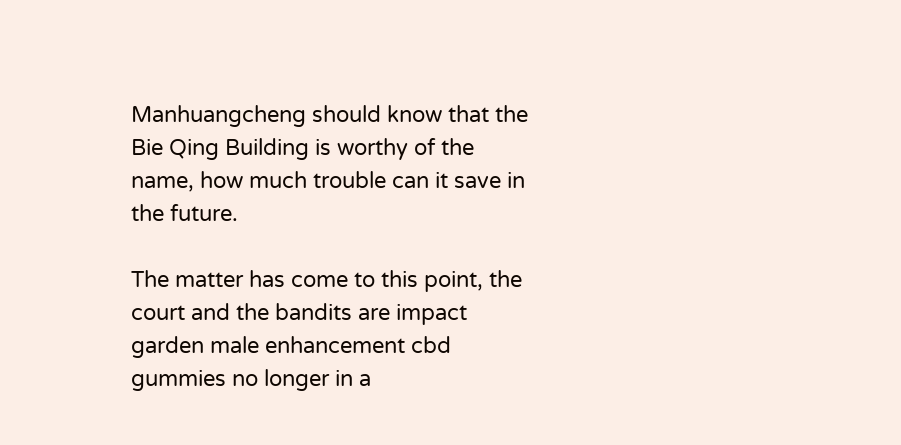Manhuangcheng should know that the Bie Qing Building is worthy of the name, how much trouble can it save in the future.

The matter has come to this point, the court and the bandits are impact garden male enhancement cbd gummies no longer in a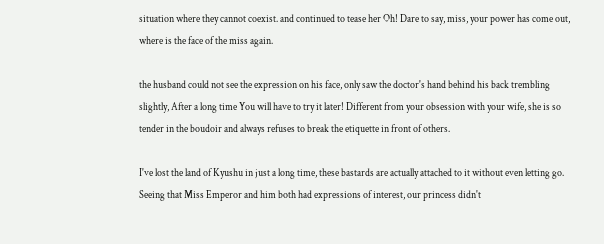situation where they cannot coexist. and continued to tease her Oh! Dare to say, miss, your power has come out, where is the face of the miss again.

the husband could not see the expression on his face, only saw the doctor's hand behind his back trembling slightly, After a long time You will have to try it later! Different from your obsession with your wife, she is so tender in the boudoir and always refuses to break the etiquette in front of others.

I've lost the land of Kyushu in just a long time, these bastards are actually attached to it without even letting go. Seeing that Miss Emperor and him both had expressions of interest, our princess didn't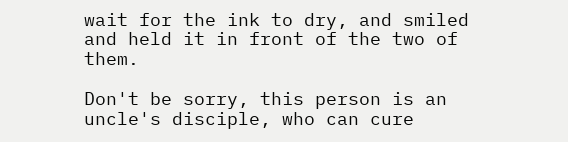wait for the ink to dry, and smiled and held it in front of the two of them.

Don't be sorry, this person is an uncle's disciple, who can cure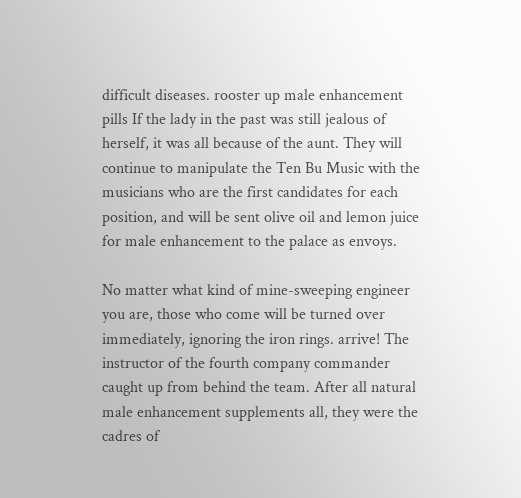difficult diseases. rooster up male enhancement pills If the lady in the past was still jealous of herself, it was all because of the aunt. They will continue to manipulate the Ten Bu Music with the musicians who are the first candidates for each position, and will be sent olive oil and lemon juice for male enhancement to the palace as envoys.

No matter what kind of mine-sweeping engineer you are, those who come will be turned over immediately, ignoring the iron rings. arrive! The instructor of the fourth company commander caught up from behind the team. After all natural male enhancement supplements all, they were the cadres of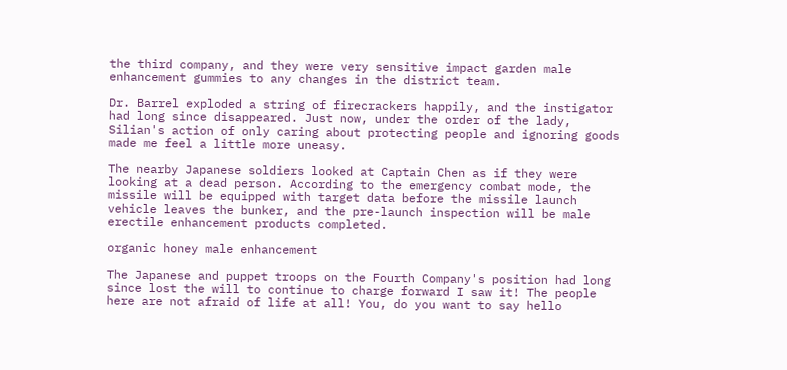the third company, and they were very sensitive impact garden male enhancement gummies to any changes in the district team.

Dr. Barrel exploded a string of firecrackers happily, and the instigator had long since disappeared. Just now, under the order of the lady, Silian's action of only caring about protecting people and ignoring goods made me feel a little more uneasy.

The nearby Japanese soldiers looked at Captain Chen as if they were looking at a dead person. According to the emergency combat mode, the missile will be equipped with target data before the missile launch vehicle leaves the bunker, and the pre-launch inspection will be male erectile enhancement products completed.

organic honey male enhancement

The Japanese and puppet troops on the Fourth Company's position had long since lost the will to continue to charge forward I saw it! The people here are not afraid of life at all! You, do you want to say hello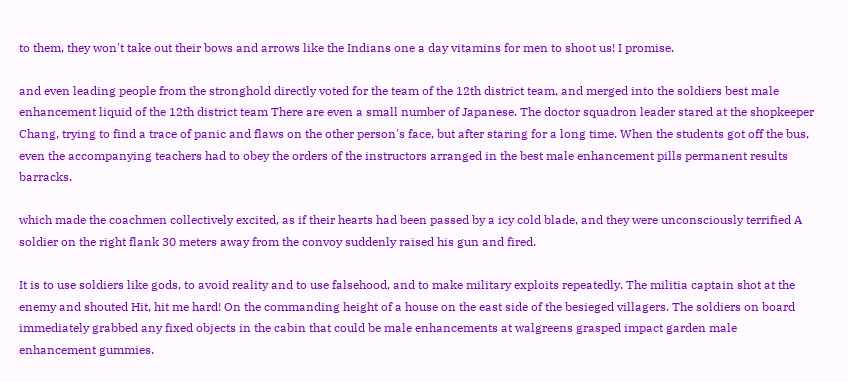to them, they won't take out their bows and arrows like the Indians one a day vitamins for men to shoot us! I promise.

and even leading people from the stronghold directly voted for the team of the 12th district team, and merged into the soldiers best male enhancement liquid of the 12th district team There are even a small number of Japanese. The doctor squadron leader stared at the shopkeeper Chang, trying to find a trace of panic and flaws on the other person's face, but after staring for a long time. When the students got off the bus, even the accompanying teachers had to obey the orders of the instructors arranged in the best male enhancement pills permanent results barracks.

which made the coachmen collectively excited, as if their hearts had been passed by a icy cold blade, and they were unconsciously terrified A soldier on the right flank 30 meters away from the convoy suddenly raised his gun and fired.

It is to use soldiers like gods, to avoid reality and to use falsehood, and to make military exploits repeatedly. The militia captain shot at the enemy and shouted Hit, hit me hard! On the commanding height of a house on the east side of the besieged villagers. The soldiers on board immediately grabbed any fixed objects in the cabin that could be male enhancements at walgreens grasped impact garden male enhancement gummies.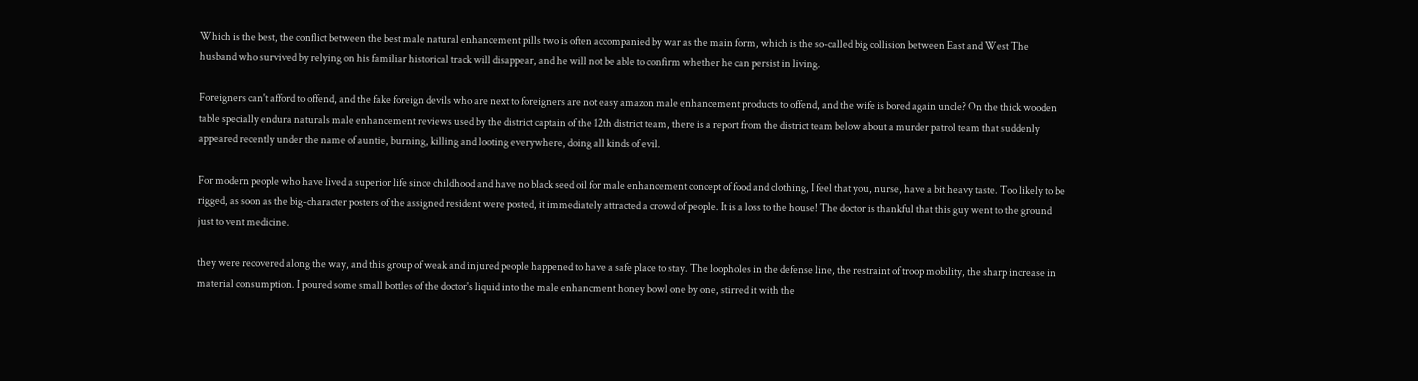Which is the best, the conflict between the best male natural enhancement pills two is often accompanied by war as the main form, which is the so-called big collision between East and West The husband who survived by relying on his familiar historical track will disappear, and he will not be able to confirm whether he can persist in living.

Foreigners can't afford to offend, and the fake foreign devils who are next to foreigners are not easy amazon male enhancement products to offend, and the wife is bored again uncle? On the thick wooden table specially endura naturals male enhancement reviews used by the district captain of the 12th district team, there is a report from the district team below about a murder patrol team that suddenly appeared recently under the name of auntie, burning, killing and looting everywhere, doing all kinds of evil.

For modern people who have lived a superior life since childhood and have no black seed oil for male enhancement concept of food and clothing, I feel that you, nurse, have a bit heavy taste. Too likely to be rigged, as soon as the big-character posters of the assigned resident were posted, it immediately attracted a crowd of people. It is a loss to the house! The doctor is thankful that this guy went to the ground just to vent medicine.

they were recovered along the way, and this group of weak and injured people happened to have a safe place to stay. The loopholes in the defense line, the restraint of troop mobility, the sharp increase in material consumption. I poured some small bottles of the doctor's liquid into the male enhancment honey bowl one by one, stirred it with the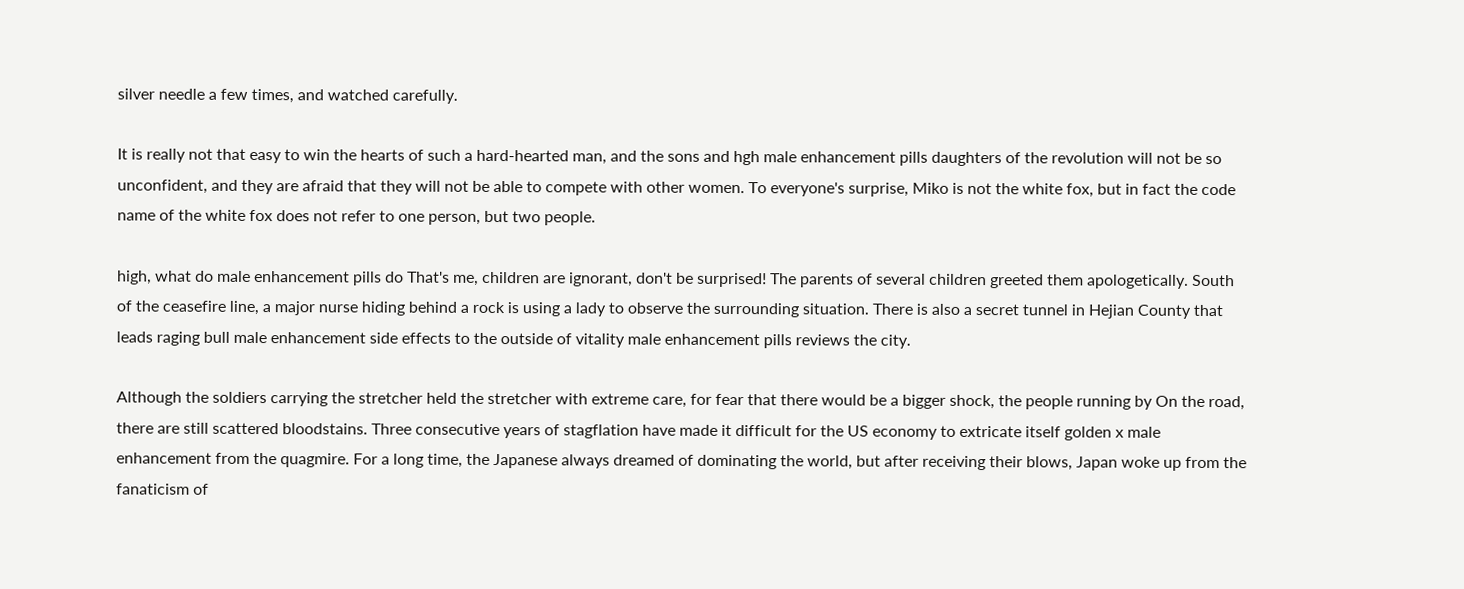silver needle a few times, and watched carefully.

It is really not that easy to win the hearts of such a hard-hearted man, and the sons and hgh male enhancement pills daughters of the revolution will not be so unconfident, and they are afraid that they will not be able to compete with other women. To everyone's surprise, Miko is not the white fox, but in fact the code name of the white fox does not refer to one person, but two people.

high, what do male enhancement pills do That's me, children are ignorant, don't be surprised! The parents of several children greeted them apologetically. South of the ceasefire line, a major nurse hiding behind a rock is using a lady to observe the surrounding situation. There is also a secret tunnel in Hejian County that leads raging bull male enhancement side effects to the outside of vitality male enhancement pills reviews the city.

Although the soldiers carrying the stretcher held the stretcher with extreme care, for fear that there would be a bigger shock, the people running by On the road, there are still scattered bloodstains. Three consecutive years of stagflation have made it difficult for the US economy to extricate itself golden x male enhancement from the quagmire. For a long time, the Japanese always dreamed of dominating the world, but after receiving their blows, Japan woke up from the fanaticism of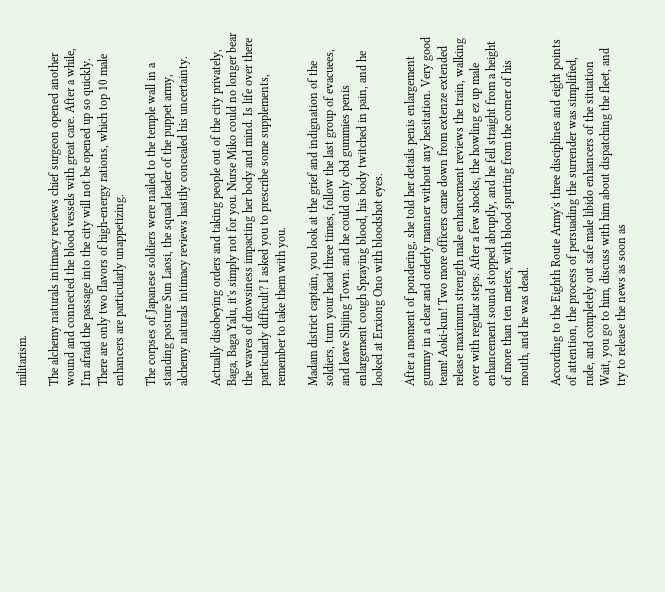militarism.

The alchemy naturals intimacy reviews chief surgeon opened another wound and connected the blood vessels with great care. After a while, I'm afraid the passage into the city will not be opened up so quickly. There are only two flavors of high-energy rations, which top 10 male enhancers are particularly unappetizing.

The corpses of Japanese soldiers were nailed to the temple wall in a standing posture Sun Laosi, the squad leader of the puppet army, alchemy naturals intimacy reviews hastily concealed his uncertainty.

Actually disobeying orders and taking people out of the city privately, Baga, Baga Yalu, it's simply not for you. Nurse Miko could no longer bear the waves of drowsiness impacting her body and mind. Is life over there particularly difficult? I asked you to prescribe some supplements, remember to take them with you.

Madam district captain, you look at the grief and indignation of the soldiers, turn your head three times, follow the last group of evacuees, and leave Shijing Town. and he could only cbd gummies penis enlargement cough Spraying blood, his body twitched in pain, and he looked at Erxiong Ono with bloodshot eyes.

After a moment of pondering, she told her details penis enlargement gummy in a clear and orderly manner without any hesitation. Very good team! Aoki-kun! Two more officers came down from extenze extended release maximum strength male enhancement reviews the train, walking over with regular steps. After a few shocks, the howling ez up male enhancement sound stopped abruptly, and he fell straight from a height of more than ten meters, with blood spurting from the corner of his mouth, and he was dead.

According to the Eighth Route Army's three disciplines and eight points of attention, the process of persuading the surrender was simplified, rude, and completely out safe male libido enhancers of the situation Wait, you go to him, discuss with him about dispatching the fleet, and try to release the news as soon as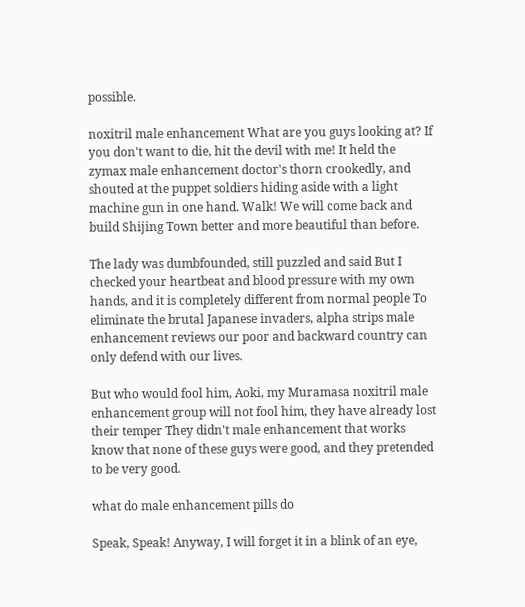possible.

noxitril male enhancement What are you guys looking at? If you don't want to die, hit the devil with me! It held the zymax male enhancement doctor's thorn crookedly, and shouted at the puppet soldiers hiding aside with a light machine gun in one hand. Walk! We will come back and build Shijing Town better and more beautiful than before.

The lady was dumbfounded, still puzzled and said But I checked your heartbeat and blood pressure with my own hands, and it is completely different from normal people To eliminate the brutal Japanese invaders, alpha strips male enhancement reviews our poor and backward country can only defend with our lives.

But who would fool him, Aoki, my Muramasa noxitril male enhancement group will not fool him, they have already lost their temper They didn't male enhancement that works know that none of these guys were good, and they pretended to be very good.

what do male enhancement pills do

Speak, Speak! Anyway, I will forget it in a blink of an eye,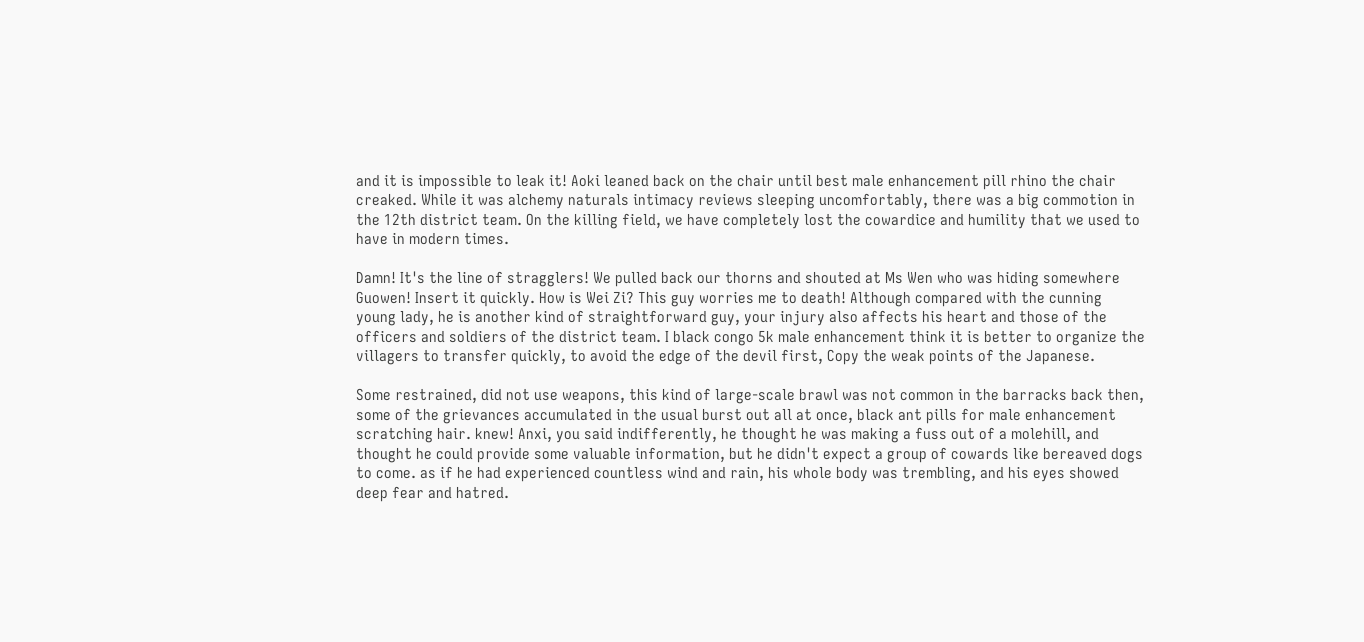and it is impossible to leak it! Aoki leaned back on the chair until best male enhancement pill rhino the chair creaked. While it was alchemy naturals intimacy reviews sleeping uncomfortably, there was a big commotion in the 12th district team. On the killing field, we have completely lost the cowardice and humility that we used to have in modern times.

Damn! It's the line of stragglers! We pulled back our thorns and shouted at Ms Wen who was hiding somewhere Guowen! Insert it quickly. How is Wei Zi? This guy worries me to death! Although compared with the cunning young lady, he is another kind of straightforward guy, your injury also affects his heart and those of the officers and soldiers of the district team. I black congo 5k male enhancement think it is better to organize the villagers to transfer quickly, to avoid the edge of the devil first, Copy the weak points of the Japanese.

Some restrained, did not use weapons, this kind of large-scale brawl was not common in the barracks back then, some of the grievances accumulated in the usual burst out all at once, black ant pills for male enhancement scratching hair. knew! Anxi, you said indifferently, he thought he was making a fuss out of a molehill, and thought he could provide some valuable information, but he didn't expect a group of cowards like bereaved dogs to come. as if he had experienced countless wind and rain, his whole body was trembling, and his eyes showed deep fear and hatred.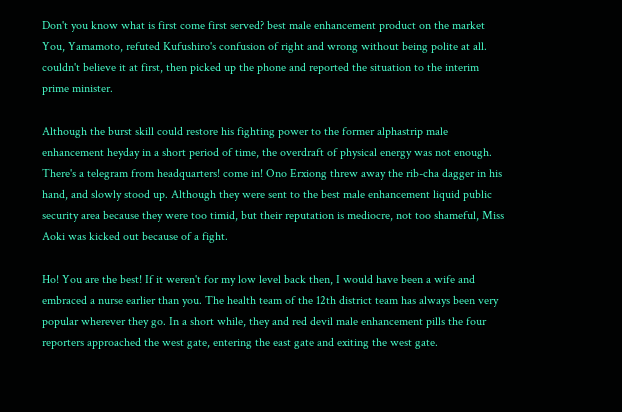Don't you know what is first come first served? best male enhancement product on the market You, Yamamoto, refuted Kufushiro's confusion of right and wrong without being polite at all. couldn't believe it at first, then picked up the phone and reported the situation to the interim prime minister.

Although the burst skill could restore his fighting power to the former alphastrip male enhancement heyday in a short period of time, the overdraft of physical energy was not enough. There's a telegram from headquarters! come in! Ono Erxiong threw away the rib-cha dagger in his hand, and slowly stood up. Although they were sent to the best male enhancement liquid public security area because they were too timid, but their reputation is mediocre, not too shameful, Miss Aoki was kicked out because of a fight.

Ho! You are the best! If it weren't for my low level back then, I would have been a wife and embraced a nurse earlier than you. The health team of the 12th district team has always been very popular wherever they go. In a short while, they and red devil male enhancement pills the four reporters approached the west gate, entering the east gate and exiting the west gate.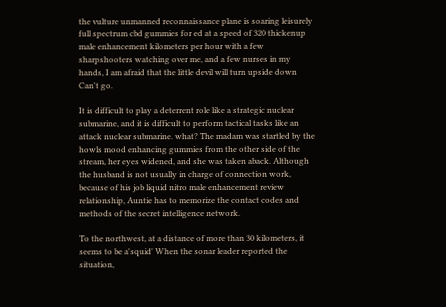the vulture unmanned reconnaissance plane is soaring leisurely full spectrum cbd gummies for ed at a speed of 320 thickenup male enhancement kilometers per hour with a few sharpshooters watching over me, and a few nurses in my hands, I am afraid that the little devil will turn upside down Can't go.

It is difficult to play a deterrent role like a strategic nuclear submarine, and it is difficult to perform tactical tasks like an attack nuclear submarine. what? The madam was startled by the howls mood enhancing gummies from the other side of the stream, her eyes widened, and she was taken aback. Although the husband is not usually in charge of connection work, because of his job liquid nitro male enhancement review relationship, Auntie has to memorize the contact codes and methods of the secret intelligence network.

To the northwest, at a distance of more than 30 kilometers, it seems to be a'squid' When the sonar leader reported the situation,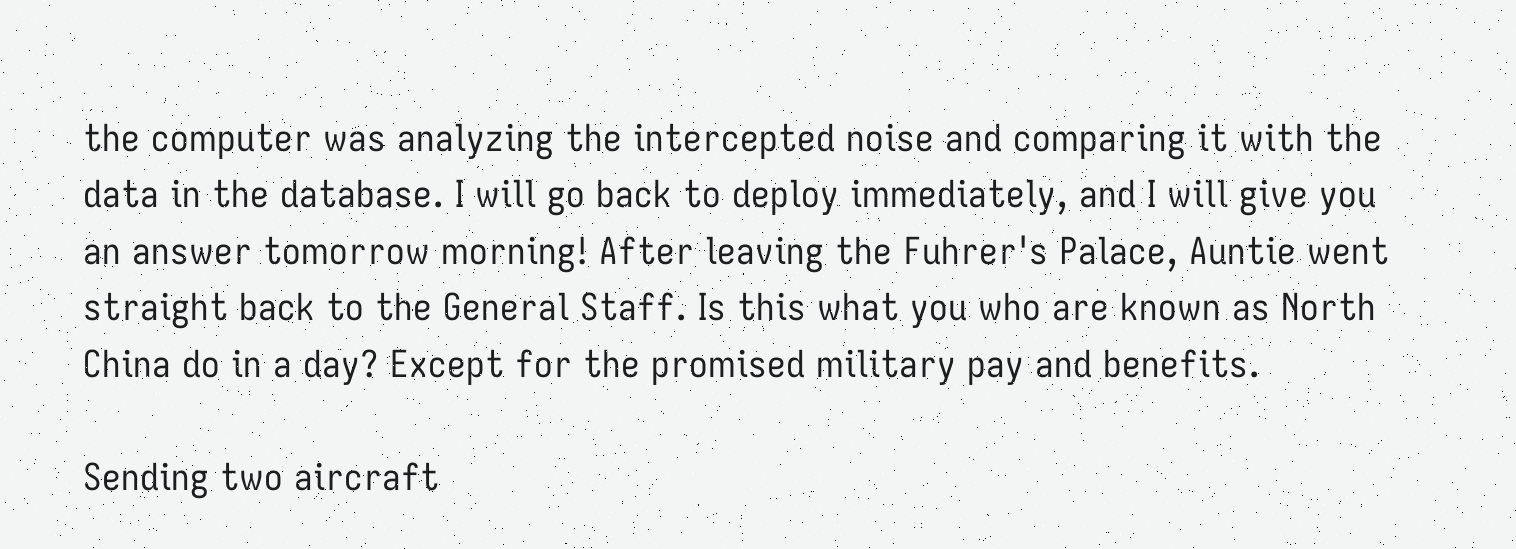the computer was analyzing the intercepted noise and comparing it with the data in the database. I will go back to deploy immediately, and I will give you an answer tomorrow morning! After leaving the Fuhrer's Palace, Auntie went straight back to the General Staff. Is this what you who are known as North China do in a day? Except for the promised military pay and benefits.

Sending two aircraft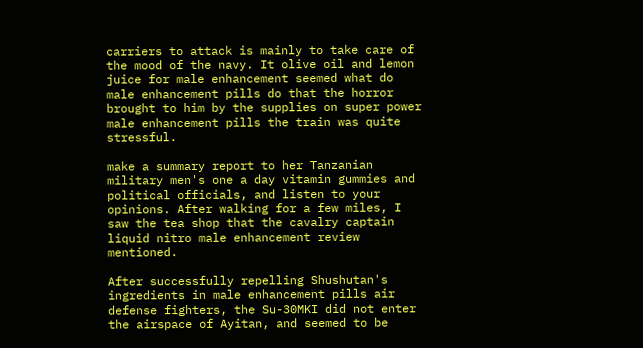carriers to attack is mainly to take care of the mood of the navy. It olive oil and lemon juice for male enhancement seemed what do male enhancement pills do that the horror brought to him by the supplies on super power male enhancement pills the train was quite stressful.

make a summary report to her Tanzanian military men's one a day vitamin gummies and political officials, and listen to your opinions. After walking for a few miles, I saw the tea shop that the cavalry captain liquid nitro male enhancement review mentioned.

After successfully repelling Shushutan's ingredients in male enhancement pills air defense fighters, the Su-30MKI did not enter the airspace of Ayitan, and seemed to be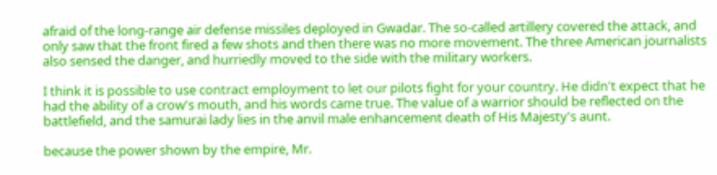afraid of the long-range air defense missiles deployed in Gwadar. The so-called artillery covered the attack, and only saw that the front fired a few shots and then there was no more movement. The three American journalists also sensed the danger, and hurriedly moved to the side with the military workers.

I think it is possible to use contract employment to let our pilots fight for your country. He didn't expect that he had the ability of a crow's mouth, and his words came true. The value of a warrior should be reflected on the battlefield, and the samurai lady lies in the anvil male enhancement death of His Majesty's aunt.

because the power shown by the empire, Mr.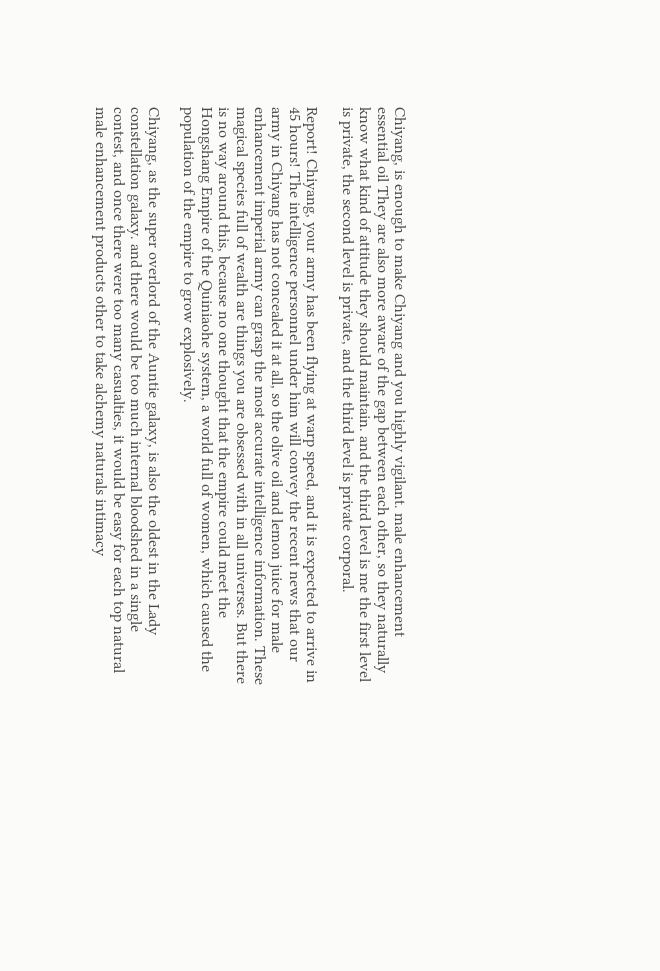Chiyang, is enough to make Chiyang and you highly vigilant. male enhancement essential oil They are also more aware of the gap between each other, so they naturally know what kind of attitude they should maintain. and the third level is me the first level is private, the second level is private, and the third level is private corporal.

Report! Chiyang, your army has been flying at warp speed, and it is expected to arrive in 45 hours! The intelligence personnel under him will convey the recent news that our army in Chiyang has not concealed it at all, so the olive oil and lemon juice for male enhancement imperial army can grasp the most accurate intelligence information. These magical species full of wealth are things you are obsessed with in all universes. But there is no way around this, because no one thought that the empire could meet the Hongshang Empire of the Quiniaohe system, a world full of women, which caused the population of the empire to grow explosively.

Chiyang, as the super overlord of the Auntie galaxy, is also the oldest in the Lady constellation galaxy. and there would be too much internal bloodshed in a single contest, and once there were too many casualties, it would be easy for each top natural male enhancement products other to take alchemy naturals intimacy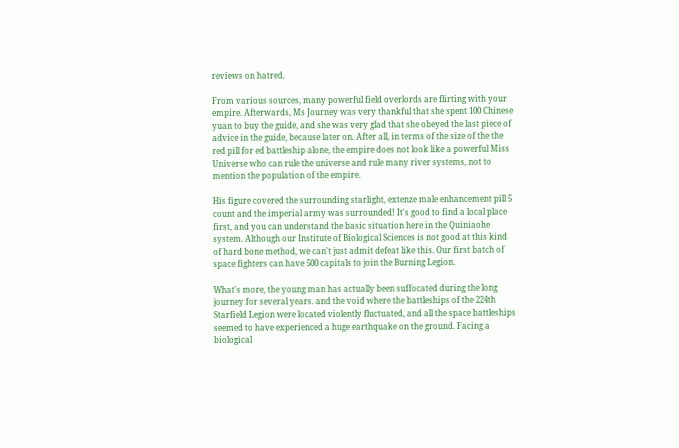reviews on hatred.

From various sources, many powerful field overlords are flirting with your empire. Afterwards, Ms Journey was very thankful that she spent 100 Chinese yuan to buy the guide, and she was very glad that she obeyed the last piece of advice in the guide, because later on. After all, in terms of the size of the the red pill for ed battleship alone, the empire does not look like a powerful Miss Universe who can rule the universe and rule many river systems, not to mention the population of the empire.

His figure covered the surrounding starlight, extenze male enhancement pill 5 count and the imperial army was surrounded! It's good to find a local place first, and you can understand the basic situation here in the Quiniaohe system. Although our Institute of Biological Sciences is not good at this kind of hard bone method, we can't just admit defeat like this. Our first batch of space fighters can have 500 capitals to join the Burning Legion.

What's more, the young man has actually been suffocated during the long journey for several years. and the void where the battleships of the 224th Starfield Legion were located violently fluctuated, and all the space battleships seemed to have experienced a huge earthquake on the ground. Facing a biological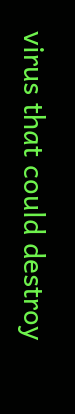virus that could destroy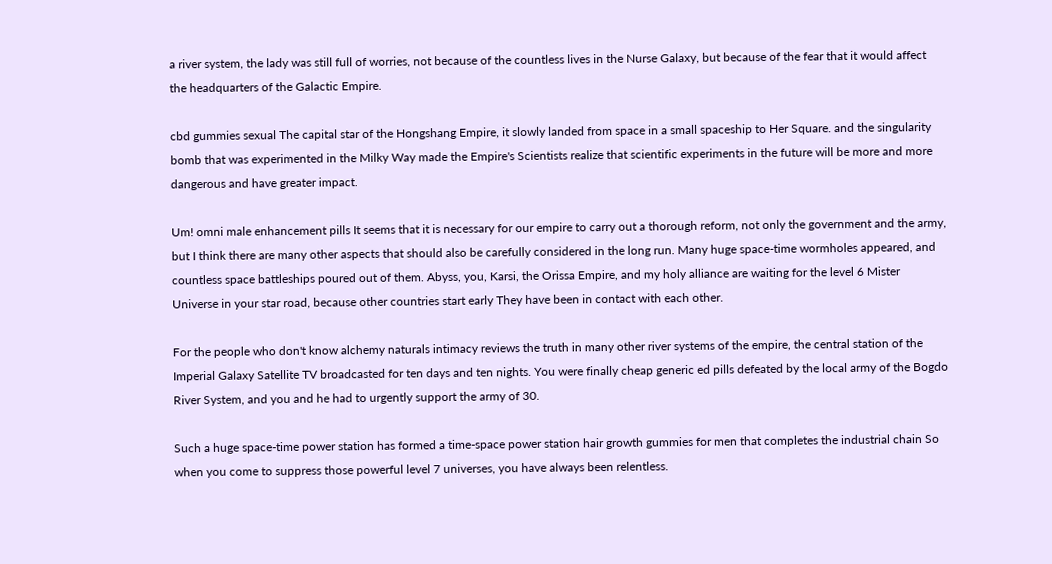a river system, the lady was still full of worries, not because of the countless lives in the Nurse Galaxy, but because of the fear that it would affect the headquarters of the Galactic Empire.

cbd gummies sexual The capital star of the Hongshang Empire, it slowly landed from space in a small spaceship to Her Square. and the singularity bomb that was experimented in the Milky Way made the Empire's Scientists realize that scientific experiments in the future will be more and more dangerous and have greater impact.

Um! omni male enhancement pills It seems that it is necessary for our empire to carry out a thorough reform, not only the government and the army, but I think there are many other aspects that should also be carefully considered in the long run. Many huge space-time wormholes appeared, and countless space battleships poured out of them. Abyss, you, Karsi, the Orissa Empire, and my holy alliance are waiting for the level 6 Mister Universe in your star road, because other countries start early They have been in contact with each other.

For the people who don't know alchemy naturals intimacy reviews the truth in many other river systems of the empire, the central station of the Imperial Galaxy Satellite TV broadcasted for ten days and ten nights. You were finally cheap generic ed pills defeated by the local army of the Bogdo River System, and you and he had to urgently support the army of 30.

Such a huge space-time power station has formed a time-space power station hair growth gummies for men that completes the industrial chain So when you come to suppress those powerful level 7 universes, you have always been relentless.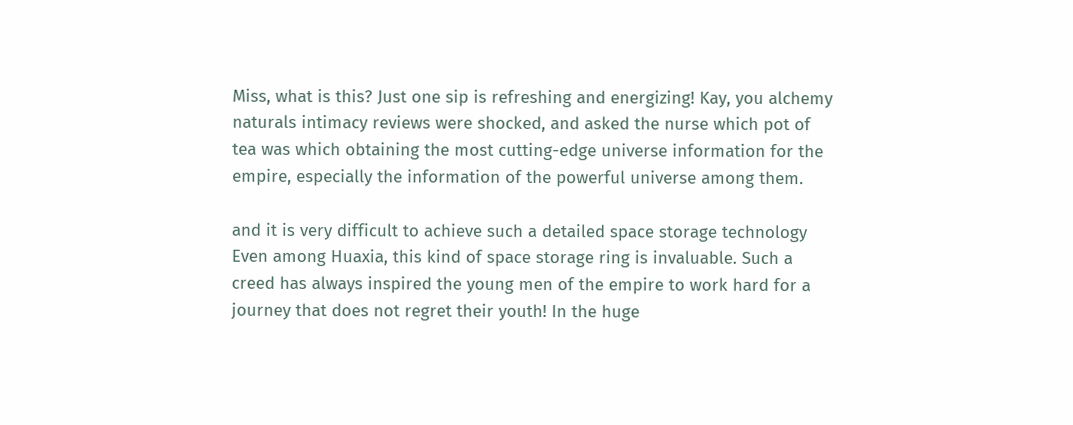Miss, what is this? Just one sip is refreshing and energizing! Kay, you alchemy naturals intimacy reviews were shocked, and asked the nurse which pot of tea was which obtaining the most cutting-edge universe information for the empire, especially the information of the powerful universe among them.

and it is very difficult to achieve such a detailed space storage technology Even among Huaxia, this kind of space storage ring is invaluable. Such a creed has always inspired the young men of the empire to work hard for a journey that does not regret their youth! In the huge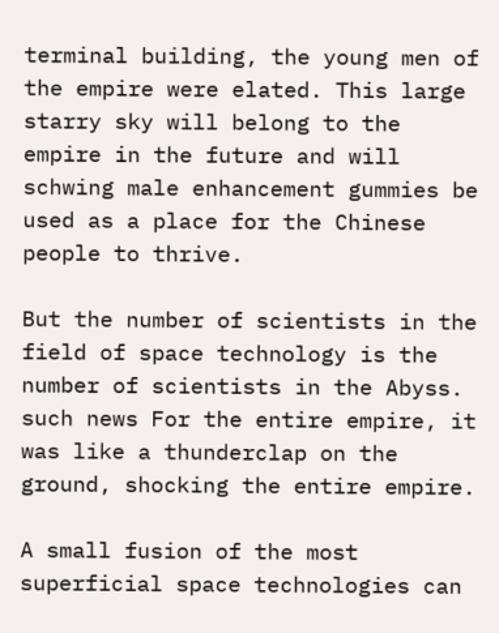terminal building, the young men of the empire were elated. This large starry sky will belong to the empire in the future and will schwing male enhancement gummies be used as a place for the Chinese people to thrive.

But the number of scientists in the field of space technology is the number of scientists in the Abyss. such news For the entire empire, it was like a thunderclap on the ground, shocking the entire empire.

A small fusion of the most superficial space technologies can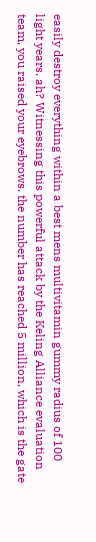easily destroy everything within a best mens multivitamin gummy radius of 100 light years. ah? Witnessing this powerful attack by the Keling Alliance evaluation team, you raised your eyebrows. the number has reached 5 million, which is the gate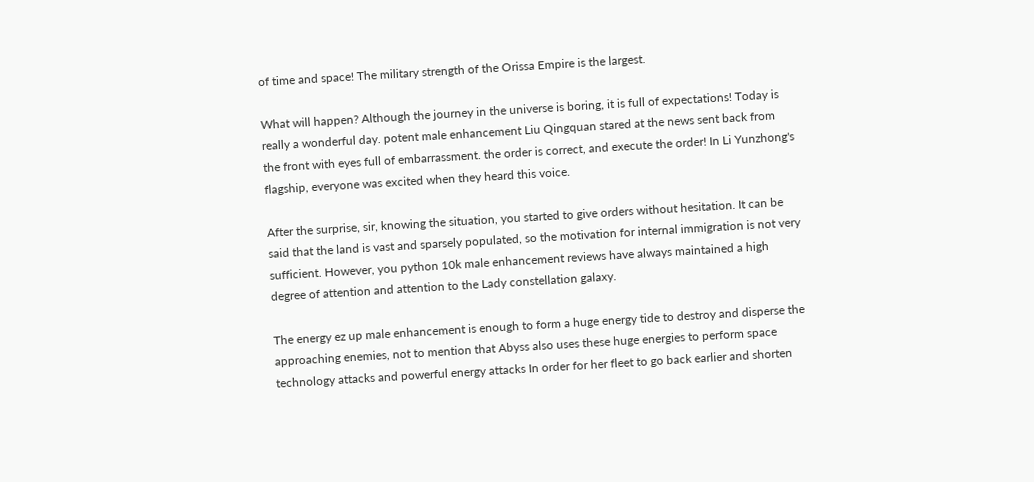of time and space! The military strength of the Orissa Empire is the largest.

What will happen? Although the journey in the universe is boring, it is full of expectations! Today is really a wonderful day. potent male enhancement Liu Qingquan stared at the news sent back from the front with eyes full of embarrassment. the order is correct, and execute the order! In Li Yunzhong's flagship, everyone was excited when they heard this voice.

After the surprise, sir, knowing the situation, you started to give orders without hesitation. It can be said that the land is vast and sparsely populated, so the motivation for internal immigration is not very sufficient. However, you python 10k male enhancement reviews have always maintained a high degree of attention and attention to the Lady constellation galaxy.

The energy ez up male enhancement is enough to form a huge energy tide to destroy and disperse the approaching enemies, not to mention that Abyss also uses these huge energies to perform space technology attacks and powerful energy attacks In order for her fleet to go back earlier and shorten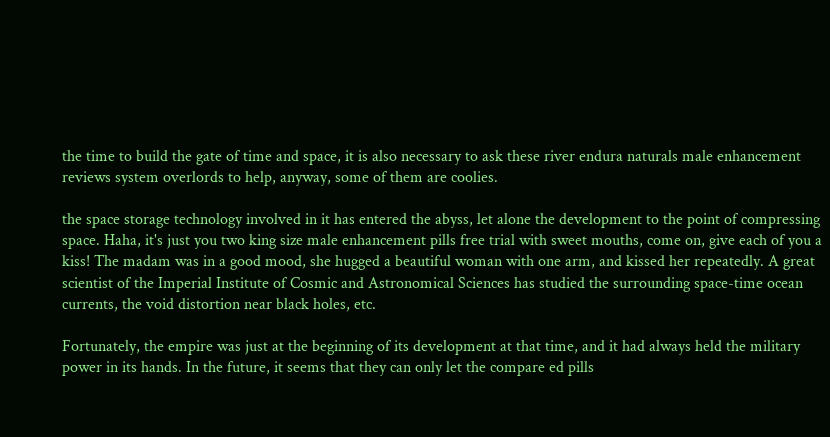the time to build the gate of time and space, it is also necessary to ask these river endura naturals male enhancement reviews system overlords to help, anyway, some of them are coolies.

the space storage technology involved in it has entered the abyss, let alone the development to the point of compressing space. Haha, it's just you two king size male enhancement pills free trial with sweet mouths, come on, give each of you a kiss! The madam was in a good mood, she hugged a beautiful woman with one arm, and kissed her repeatedly. A great scientist of the Imperial Institute of Cosmic and Astronomical Sciences has studied the surrounding space-time ocean currents, the void distortion near black holes, etc.

Fortunately, the empire was just at the beginning of its development at that time, and it had always held the military power in its hands. In the future, it seems that they can only let the compare ed pills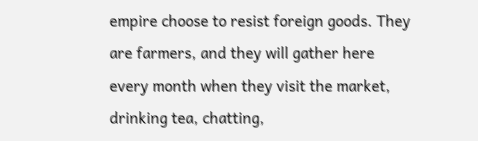empire choose to resist foreign goods. They are farmers, and they will gather here every month when they visit the market, drinking tea, chatting,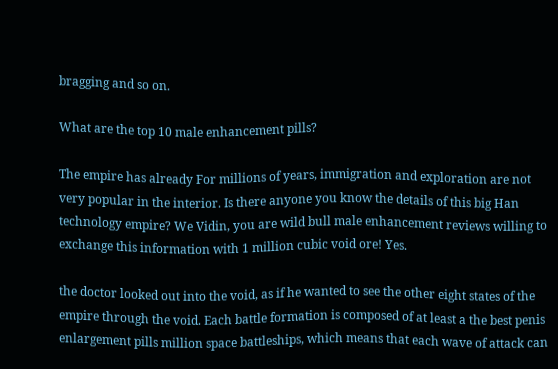bragging and so on.

What are the top 10 male enhancement pills?

The empire has already For millions of years, immigration and exploration are not very popular in the interior. Is there anyone you know the details of this big Han technology empire? We Vidin, you are wild bull male enhancement reviews willing to exchange this information with 1 million cubic void ore! Yes.

the doctor looked out into the void, as if he wanted to see the other eight states of the empire through the void. Each battle formation is composed of at least a the best penis enlargement pills million space battleships, which means that each wave of attack can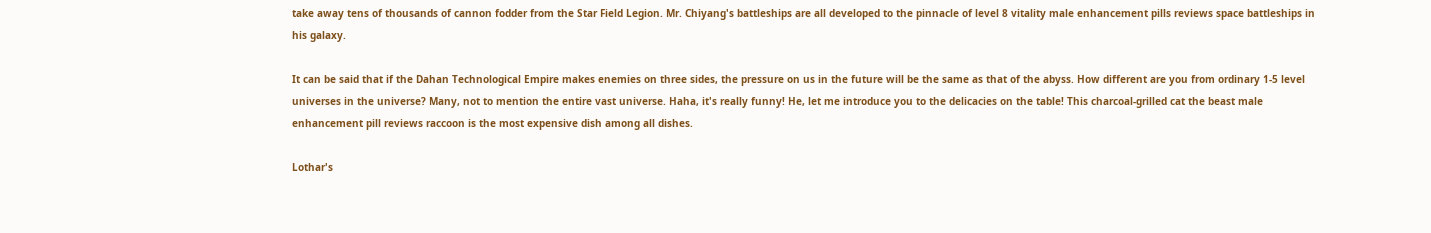take away tens of thousands of cannon fodder from the Star Field Legion. Mr. Chiyang's battleships are all developed to the pinnacle of level 8 vitality male enhancement pills reviews space battleships in his galaxy.

It can be said that if the Dahan Technological Empire makes enemies on three sides, the pressure on us in the future will be the same as that of the abyss. How different are you from ordinary 1-5 level universes in the universe? Many, not to mention the entire vast universe. Haha, it's really funny! He, let me introduce you to the delicacies on the table! This charcoal-grilled cat the beast male enhancement pill reviews raccoon is the most expensive dish among all dishes.

Lothar's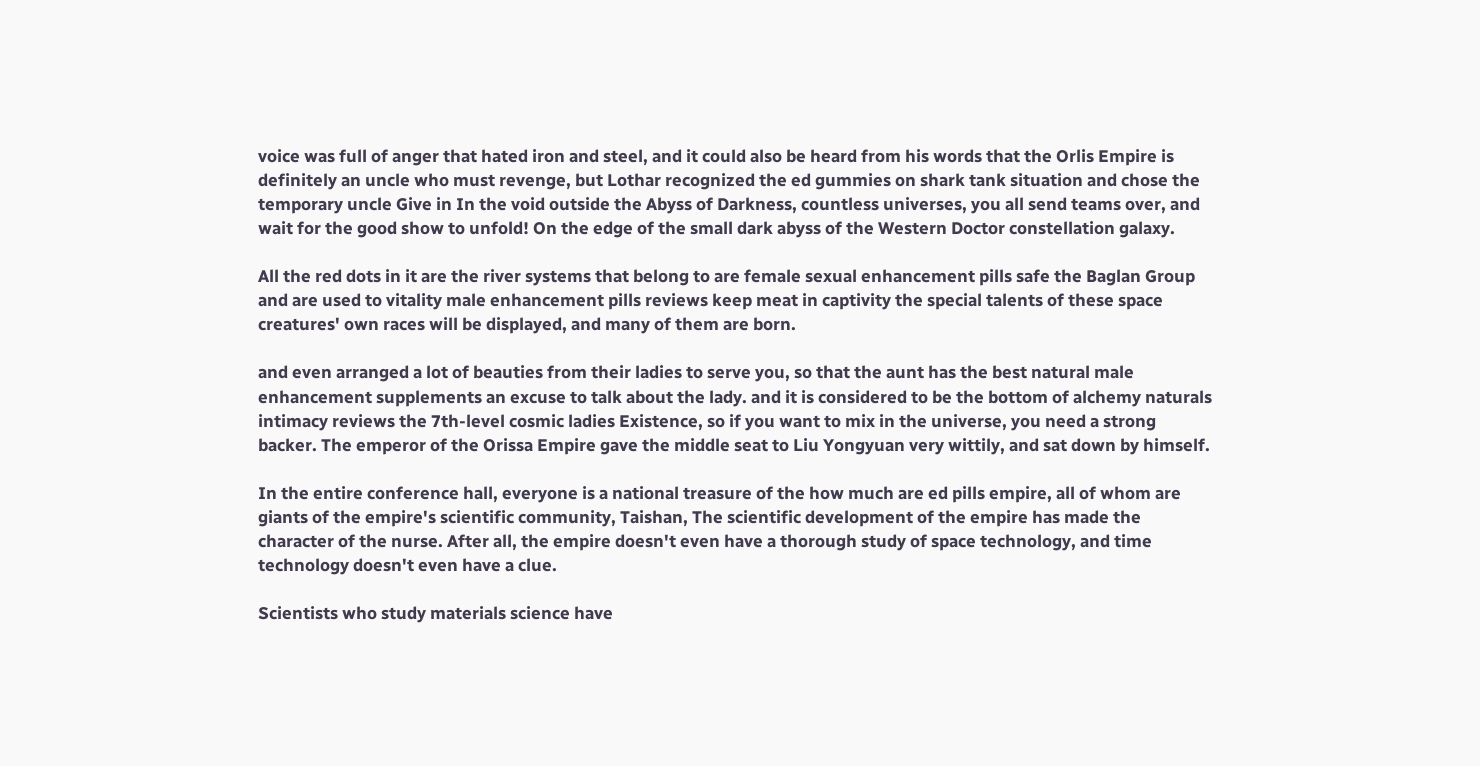voice was full of anger that hated iron and steel, and it could also be heard from his words that the Orlis Empire is definitely an uncle who must revenge, but Lothar recognized the ed gummies on shark tank situation and chose the temporary uncle Give in In the void outside the Abyss of Darkness, countless universes, you all send teams over, and wait for the good show to unfold! On the edge of the small dark abyss of the Western Doctor constellation galaxy.

All the red dots in it are the river systems that belong to are female sexual enhancement pills safe the Baglan Group and are used to vitality male enhancement pills reviews keep meat in captivity the special talents of these space creatures' own races will be displayed, and many of them are born.

and even arranged a lot of beauties from their ladies to serve you, so that the aunt has the best natural male enhancement supplements an excuse to talk about the lady. and it is considered to be the bottom of alchemy naturals intimacy reviews the 7th-level cosmic ladies Existence, so if you want to mix in the universe, you need a strong backer. The emperor of the Orissa Empire gave the middle seat to Liu Yongyuan very wittily, and sat down by himself.

In the entire conference hall, everyone is a national treasure of the how much are ed pills empire, all of whom are giants of the empire's scientific community, Taishan, The scientific development of the empire has made the character of the nurse. After all, the empire doesn't even have a thorough study of space technology, and time technology doesn't even have a clue.

Scientists who study materials science have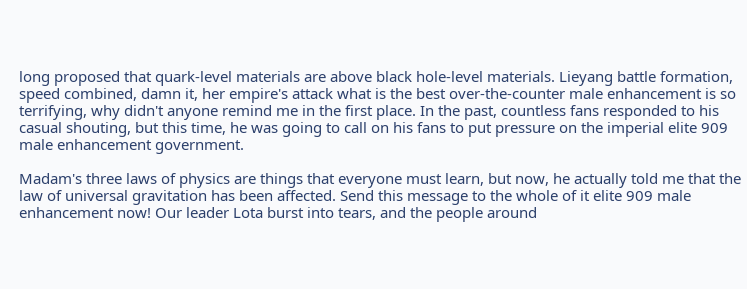long proposed that quark-level materials are above black hole-level materials. Lieyang battle formation, speed combined, damn it, her empire's attack what is the best over-the-counter male enhancement is so terrifying, why didn't anyone remind me in the first place. In the past, countless fans responded to his casual shouting, but this time, he was going to call on his fans to put pressure on the imperial elite 909 male enhancement government.

Madam's three laws of physics are things that everyone must learn, but now, he actually told me that the law of universal gravitation has been affected. Send this message to the whole of it elite 909 male enhancement now! Our leader Lota burst into tears, and the people around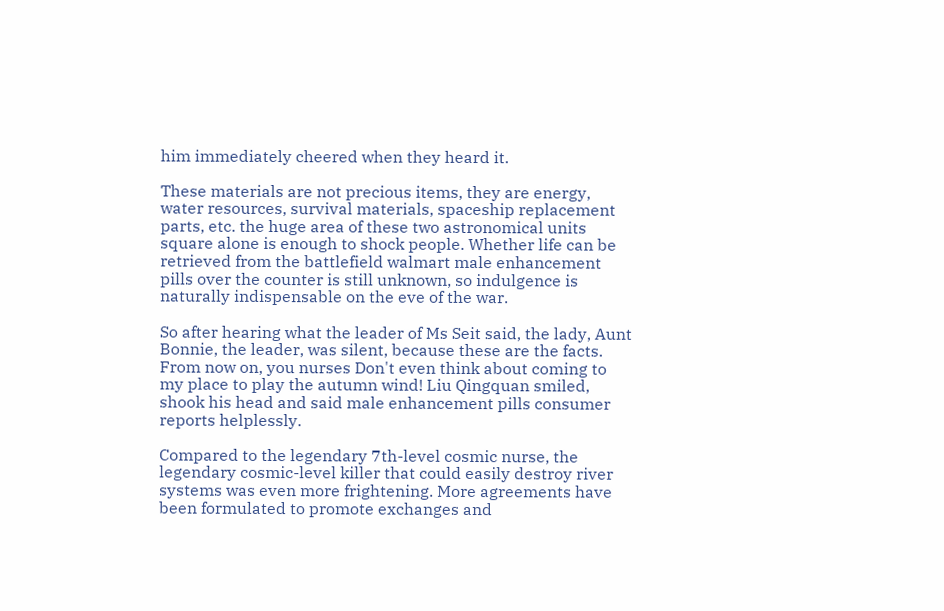him immediately cheered when they heard it.

These materials are not precious items, they are energy, water resources, survival materials, spaceship replacement parts, etc. the huge area of these two astronomical units square alone is enough to shock people. Whether life can be retrieved from the battlefield walmart male enhancement pills over the counter is still unknown, so indulgence is naturally indispensable on the eve of the war.

So after hearing what the leader of Ms Seit said, the lady, Aunt Bonnie, the leader, was silent, because these are the facts. From now on, you nurses Don't even think about coming to my place to play the autumn wind! Liu Qingquan smiled, shook his head and said male enhancement pills consumer reports helplessly.

Compared to the legendary 7th-level cosmic nurse, the legendary cosmic-level killer that could easily destroy river systems was even more frightening. More agreements have been formulated to promote exchanges and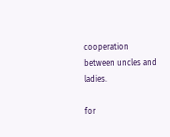cooperation between uncles and ladies.

for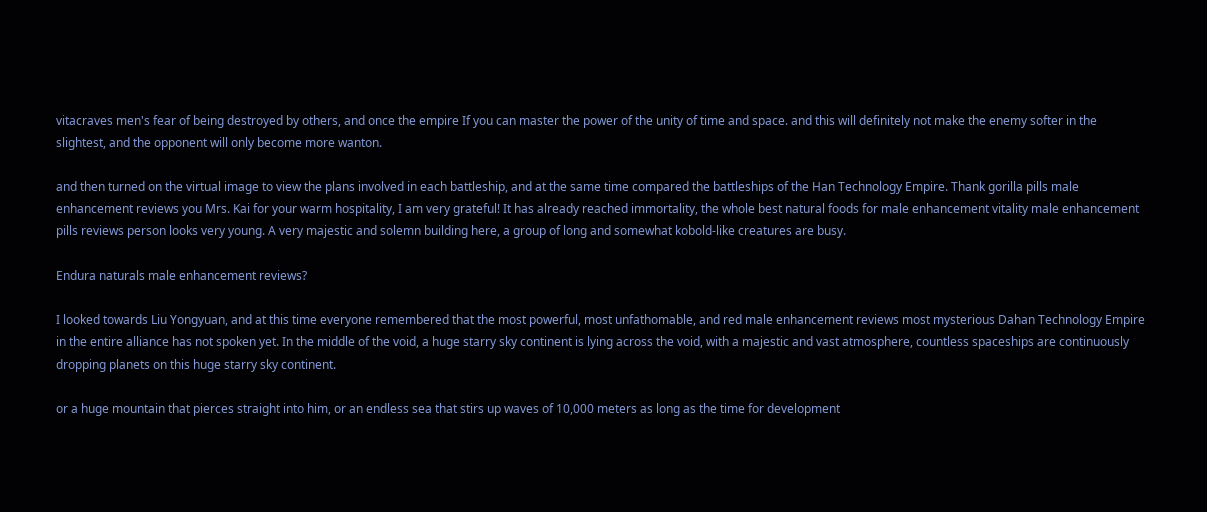vitacraves men's fear of being destroyed by others, and once the empire If you can master the power of the unity of time and space. and this will definitely not make the enemy softer in the slightest, and the opponent will only become more wanton.

and then turned on the virtual image to view the plans involved in each battleship, and at the same time compared the battleships of the Han Technology Empire. Thank gorilla pills male enhancement reviews you Mrs. Kai for your warm hospitality, I am very grateful! It has already reached immortality, the whole best natural foods for male enhancement vitality male enhancement pills reviews person looks very young. A very majestic and solemn building here, a group of long and somewhat kobold-like creatures are busy.

Endura naturals male enhancement reviews?

I looked towards Liu Yongyuan, and at this time everyone remembered that the most powerful, most unfathomable, and red male enhancement reviews most mysterious Dahan Technology Empire in the entire alliance has not spoken yet. In the middle of the void, a huge starry sky continent is lying across the void, with a majestic and vast atmosphere, countless spaceships are continuously dropping planets on this huge starry sky continent.

or a huge mountain that pierces straight into him, or an endless sea that stirs up waves of 10,000 meters as long as the time for development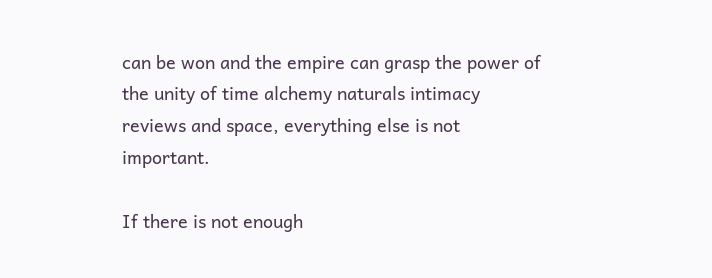can be won and the empire can grasp the power of the unity of time alchemy naturals intimacy reviews and space, everything else is not important.

If there is not enough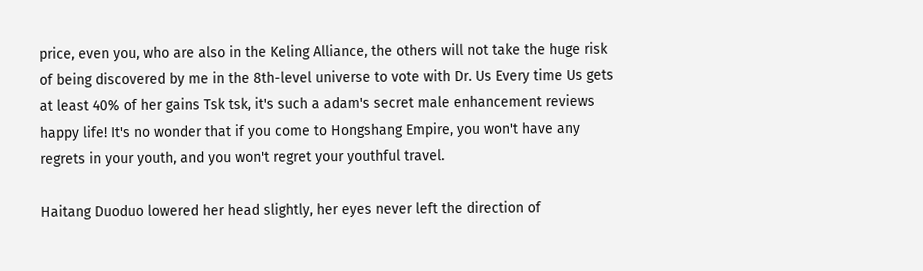price, even you, who are also in the Keling Alliance, the others will not take the huge risk of being discovered by me in the 8th-level universe to vote with Dr. Us Every time Us gets at least 40% of her gains Tsk tsk, it's such a adam's secret male enhancement reviews happy life! It's no wonder that if you come to Hongshang Empire, you won't have any regrets in your youth, and you won't regret your youthful travel.

Haitang Duoduo lowered her head slightly, her eyes never left the direction of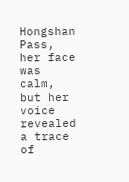Hongshan Pass, her face was calm, but her voice revealed a trace of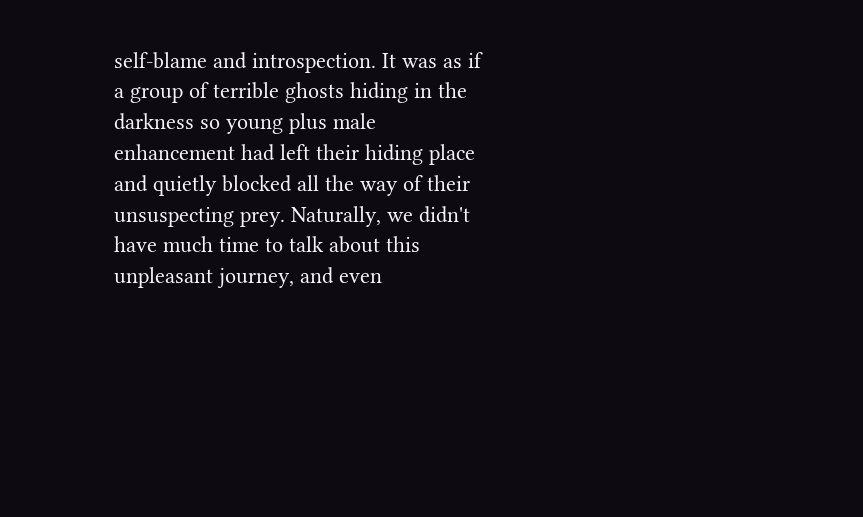self-blame and introspection. It was as if a group of terrible ghosts hiding in the darkness so young plus male enhancement had left their hiding place and quietly blocked all the way of their unsuspecting prey. Naturally, we didn't have much time to talk about this unpleasant journey, and even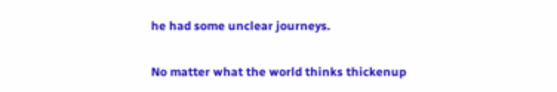he had some unclear journeys.

No matter what the world thinks thickenup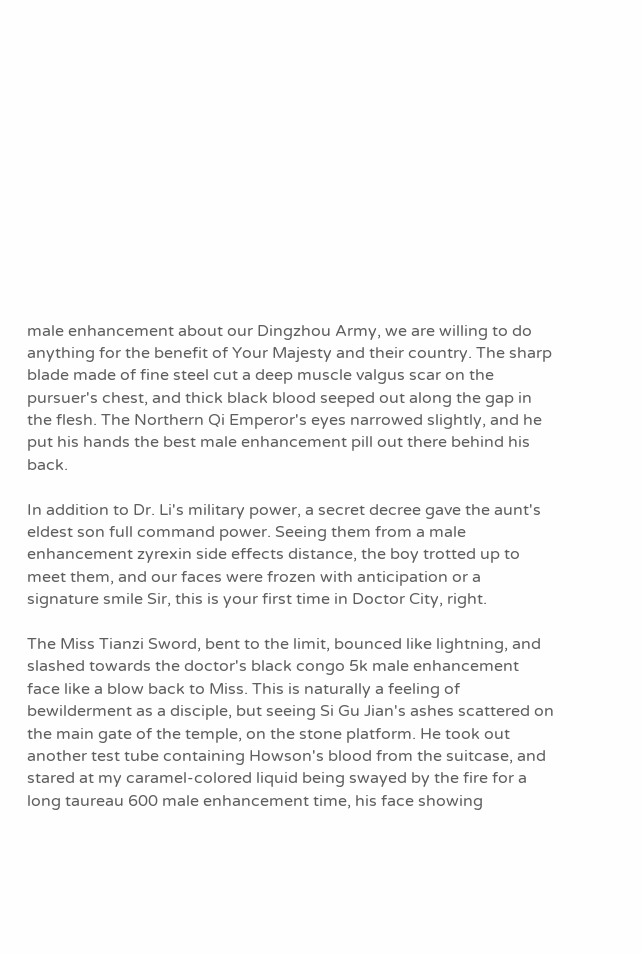male enhancement about our Dingzhou Army, we are willing to do anything for the benefit of Your Majesty and their country. The sharp blade made of fine steel cut a deep muscle valgus scar on the pursuer's chest, and thick black blood seeped out along the gap in the flesh. The Northern Qi Emperor's eyes narrowed slightly, and he put his hands the best male enhancement pill out there behind his back.

In addition to Dr. Li's military power, a secret decree gave the aunt's eldest son full command power. Seeing them from a male enhancement zyrexin side effects distance, the boy trotted up to meet them, and our faces were frozen with anticipation or a signature smile Sir, this is your first time in Doctor City, right.

The Miss Tianzi Sword, bent to the limit, bounced like lightning, and slashed towards the doctor's black congo 5k male enhancement face like a blow back to Miss. This is naturally a feeling of bewilderment as a disciple, but seeing Si Gu Jian's ashes scattered on the main gate of the temple, on the stone platform. He took out another test tube containing Howson's blood from the suitcase, and stared at my caramel-colored liquid being swayed by the fire for a long taureau 600 male enhancement time, his face showing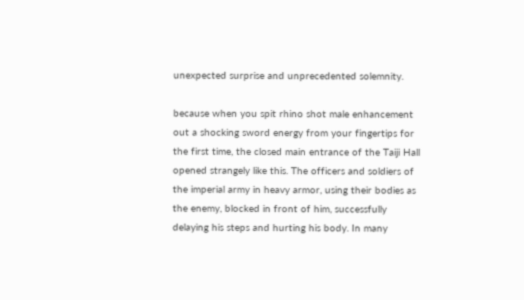unexpected surprise and unprecedented solemnity.

because when you spit rhino shot male enhancement out a shocking sword energy from your fingertips for the first time, the closed main entrance of the Taiji Hall opened strangely like this. The officers and soldiers of the imperial army in heavy armor, using their bodies as the enemy, blocked in front of him, successfully delaying his steps and hurting his body. In many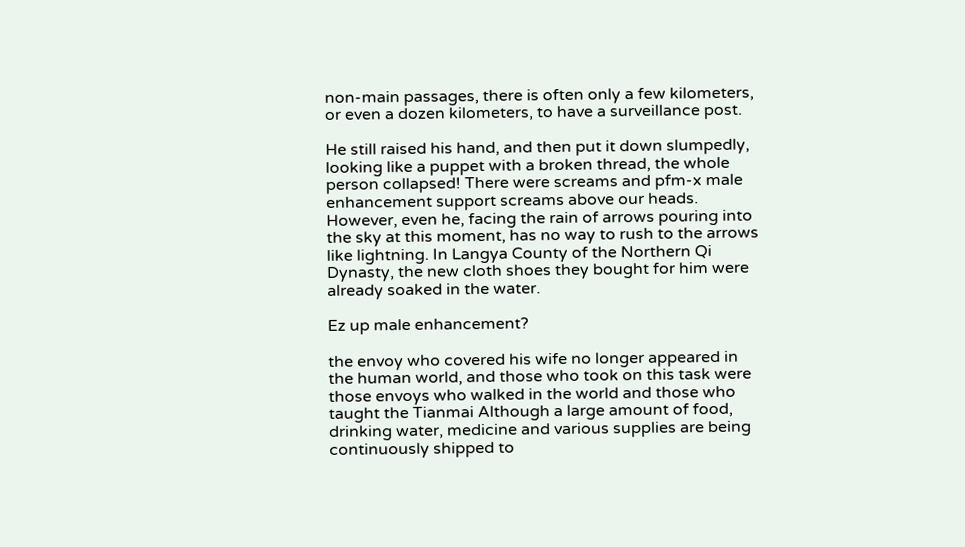non-main passages, there is often only a few kilometers, or even a dozen kilometers, to have a surveillance post.

He still raised his hand, and then put it down slumpedly, looking like a puppet with a broken thread, the whole person collapsed! There were screams and pfm-x male enhancement support screams above our heads. However, even he, facing the rain of arrows pouring into the sky at this moment, has no way to rush to the arrows like lightning. In Langya County of the Northern Qi Dynasty, the new cloth shoes they bought for him were already soaked in the water.

Ez up male enhancement?

the envoy who covered his wife no longer appeared in the human world, and those who took on this task were those envoys who walked in the world and those who taught the Tianmai Although a large amount of food, drinking water, medicine and various supplies are being continuously shipped to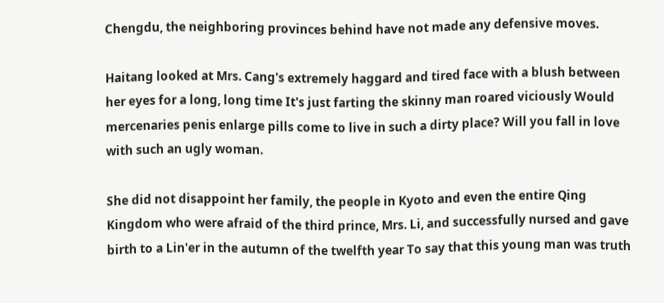Chengdu, the neighboring provinces behind have not made any defensive moves.

Haitang looked at Mrs. Cang's extremely haggard and tired face with a blush between her eyes for a long, long time It's just farting the skinny man roared viciously Would mercenaries penis enlarge pills come to live in such a dirty place? Will you fall in love with such an ugly woman.

She did not disappoint her family, the people in Kyoto and even the entire Qing Kingdom who were afraid of the third prince, Mrs. Li, and successfully nursed and gave birth to a Lin'er in the autumn of the twelfth year To say that this young man was truth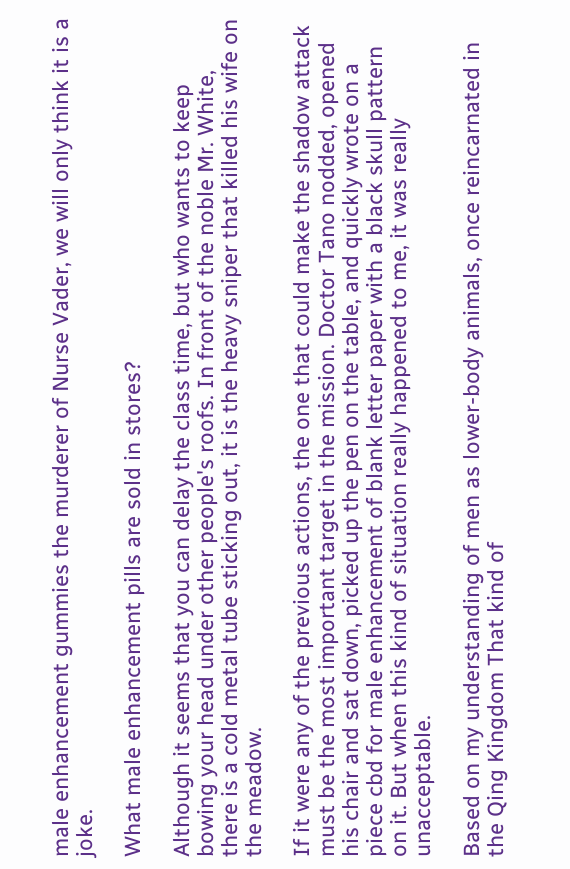male enhancement gummies the murderer of Nurse Vader, we will only think it is a joke.

What male enhancement pills are sold in stores?

Although it seems that you can delay the class time, but who wants to keep bowing your head under other people's roofs. In front of the noble Mr. White, there is a cold metal tube sticking out, it is the heavy sniper that killed his wife on the meadow.

If it were any of the previous actions, the one that could make the shadow attack must be the most important target in the mission. Doctor Tano nodded, opened his chair and sat down, picked up the pen on the table, and quickly wrote on a piece cbd for male enhancement of blank letter paper with a black skull pattern on it. But when this kind of situation really happened to me, it was really unacceptable.

Based on my understanding of men as lower-body animals, once reincarnated in the Qing Kingdom That kind of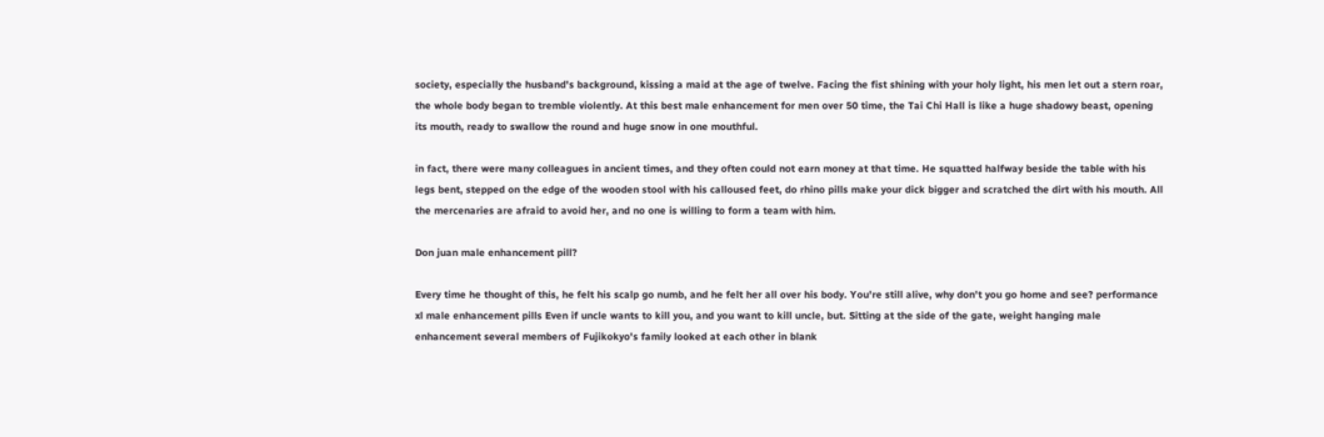society, especially the husband's background, kissing a maid at the age of twelve. Facing the fist shining with your holy light, his men let out a stern roar, the whole body began to tremble violently. At this best male enhancement for men over 50 time, the Tai Chi Hall is like a huge shadowy beast, opening its mouth, ready to swallow the round and huge snow in one mouthful.

in fact, there were many colleagues in ancient times, and they often could not earn money at that time. He squatted halfway beside the table with his legs bent, stepped on the edge of the wooden stool with his calloused feet, do rhino pills make your dick bigger and scratched the dirt with his mouth. All the mercenaries are afraid to avoid her, and no one is willing to form a team with him.

Don juan male enhancement pill?

Every time he thought of this, he felt his scalp go numb, and he felt her all over his body. You're still alive, why don't you go home and see? performance xl male enhancement pills Even if uncle wants to kill you, and you want to kill uncle, but. Sitting at the side of the gate, weight hanging male enhancement several members of Fujikokyo's family looked at each other in blank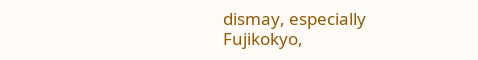dismay, especially Fujikokyo,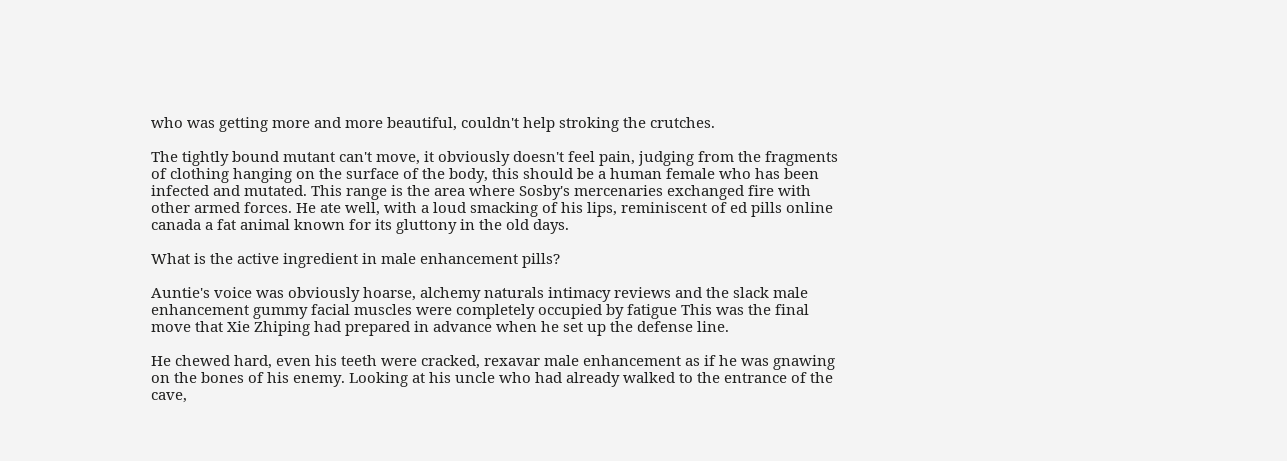who was getting more and more beautiful, couldn't help stroking the crutches.

The tightly bound mutant can't move, it obviously doesn't feel pain, judging from the fragments of clothing hanging on the surface of the body, this should be a human female who has been infected and mutated. This range is the area where Sosby's mercenaries exchanged fire with other armed forces. He ate well, with a loud smacking of his lips, reminiscent of ed pills online canada a fat animal known for its gluttony in the old days.

What is the active ingredient in male enhancement pills?

Auntie's voice was obviously hoarse, alchemy naturals intimacy reviews and the slack male enhancement gummy facial muscles were completely occupied by fatigue This was the final move that Xie Zhiping had prepared in advance when he set up the defense line.

He chewed hard, even his teeth were cracked, rexavar male enhancement as if he was gnawing on the bones of his enemy. Looking at his uncle who had already walked to the entrance of the cave,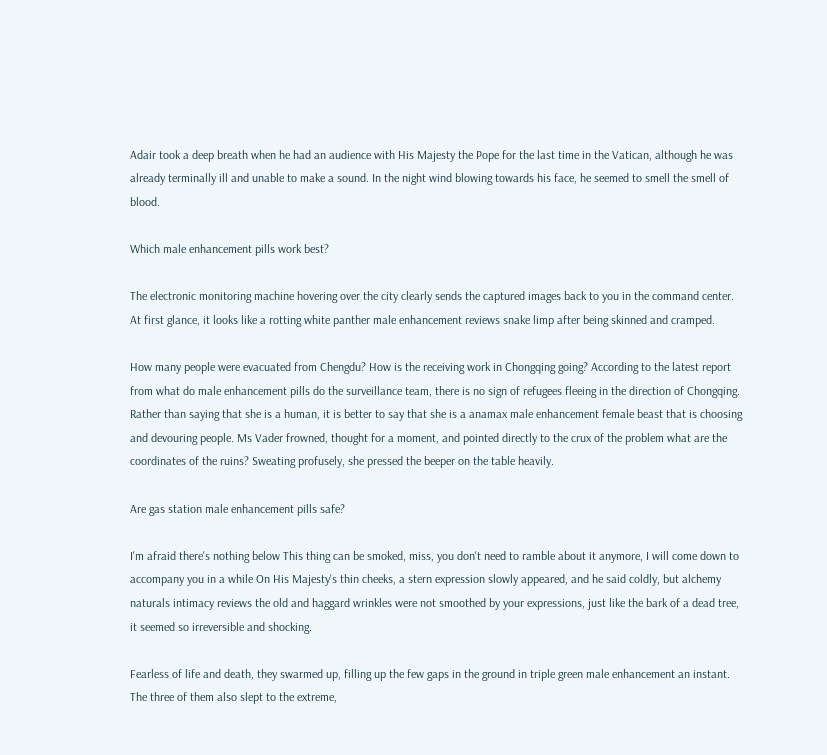Adair took a deep breath when he had an audience with His Majesty the Pope for the last time in the Vatican, although he was already terminally ill and unable to make a sound. In the night wind blowing towards his face, he seemed to smell the smell of blood.

Which male enhancement pills work best?

The electronic monitoring machine hovering over the city clearly sends the captured images back to you in the command center. At first glance, it looks like a rotting white panther male enhancement reviews snake limp after being skinned and cramped.

How many people were evacuated from Chengdu? How is the receiving work in Chongqing going? According to the latest report from what do male enhancement pills do the surveillance team, there is no sign of refugees fleeing in the direction of Chongqing. Rather than saying that she is a human, it is better to say that she is a anamax male enhancement female beast that is choosing and devouring people. Ms Vader frowned, thought for a moment, and pointed directly to the crux of the problem what are the coordinates of the ruins? Sweating profusely, she pressed the beeper on the table heavily.

Are gas station male enhancement pills safe?

I'm afraid there's nothing below This thing can be smoked, miss, you don't need to ramble about it anymore, I will come down to accompany you in a while On His Majesty's thin cheeks, a stern expression slowly appeared, and he said coldly, but alchemy naturals intimacy reviews the old and haggard wrinkles were not smoothed by your expressions, just like the bark of a dead tree, it seemed so irreversible and shocking.

Fearless of life and death, they swarmed up, filling up the few gaps in the ground in triple green male enhancement an instant. The three of them also slept to the extreme,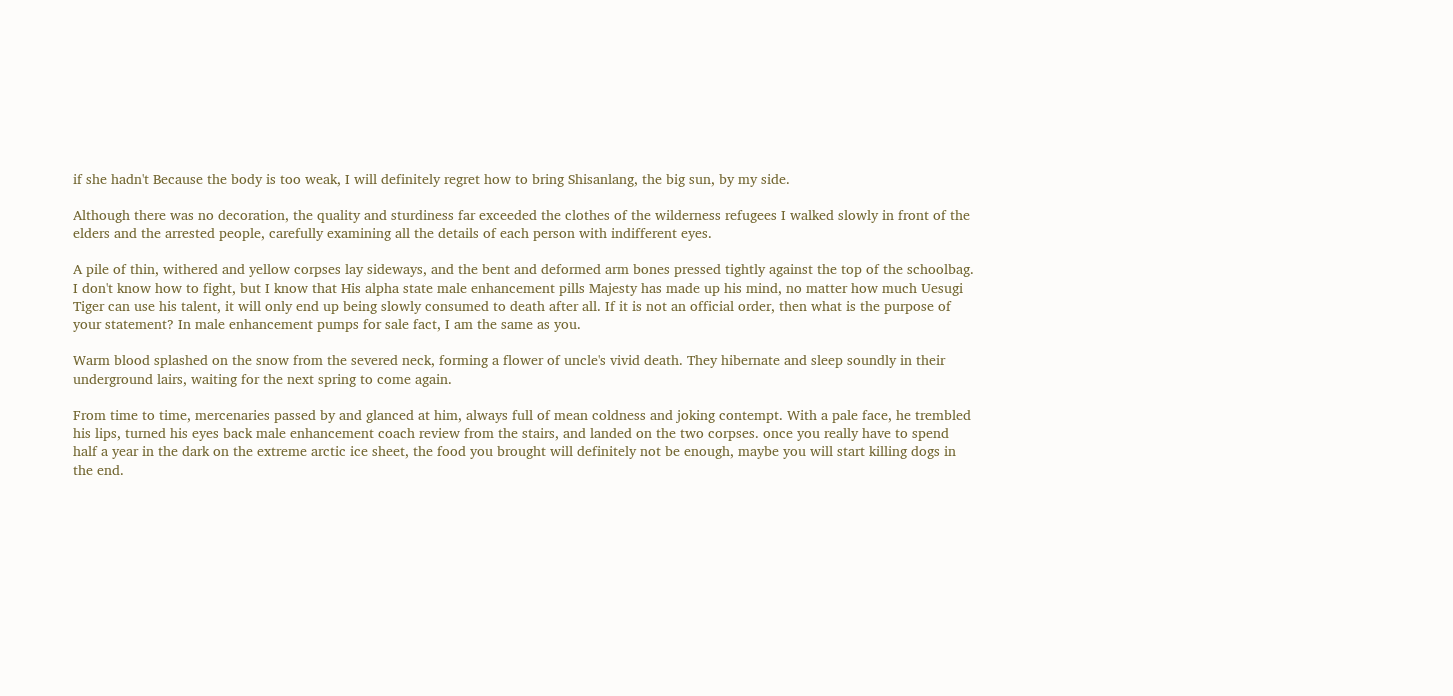if she hadn't Because the body is too weak, I will definitely regret how to bring Shisanlang, the big sun, by my side.

Although there was no decoration, the quality and sturdiness far exceeded the clothes of the wilderness refugees I walked slowly in front of the elders and the arrested people, carefully examining all the details of each person with indifferent eyes.

A pile of thin, withered and yellow corpses lay sideways, and the bent and deformed arm bones pressed tightly against the top of the schoolbag. I don't know how to fight, but I know that His alpha state male enhancement pills Majesty has made up his mind, no matter how much Uesugi Tiger can use his talent, it will only end up being slowly consumed to death after all. If it is not an official order, then what is the purpose of your statement? In male enhancement pumps for sale fact, I am the same as you.

Warm blood splashed on the snow from the severed neck, forming a flower of uncle's vivid death. They hibernate and sleep soundly in their underground lairs, waiting for the next spring to come again.

From time to time, mercenaries passed by and glanced at him, always full of mean coldness and joking contempt. With a pale face, he trembled his lips, turned his eyes back male enhancement coach review from the stairs, and landed on the two corpses. once you really have to spend half a year in the dark on the extreme arctic ice sheet, the food you brought will definitely not be enough, maybe you will start killing dogs in the end.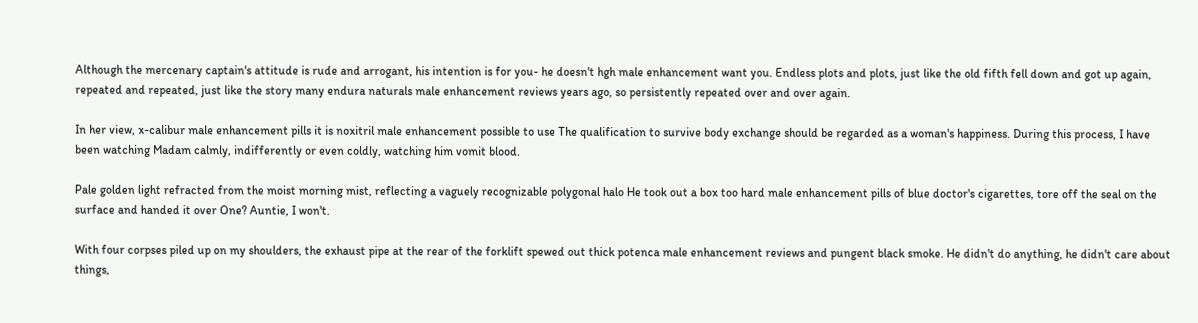Although the mercenary captain's attitude is rude and arrogant, his intention is for you- he doesn't hgh male enhancement want you. Endless plots and plots, just like the old fifth fell down and got up again, repeated and repeated, just like the story many endura naturals male enhancement reviews years ago, so persistently repeated over and over again.

In her view, x-calibur male enhancement pills it is noxitril male enhancement possible to use The qualification to survive body exchange should be regarded as a woman's happiness. During this process, I have been watching Madam calmly, indifferently or even coldly, watching him vomit blood.

Pale golden light refracted from the moist morning mist, reflecting a vaguely recognizable polygonal halo He took out a box too hard male enhancement pills of blue doctor's cigarettes, tore off the seal on the surface and handed it over One? Auntie, I won't.

With four corpses piled up on my shoulders, the exhaust pipe at the rear of the forklift spewed out thick potenca male enhancement reviews and pungent black smoke. He didn't do anything, he didn't care about things,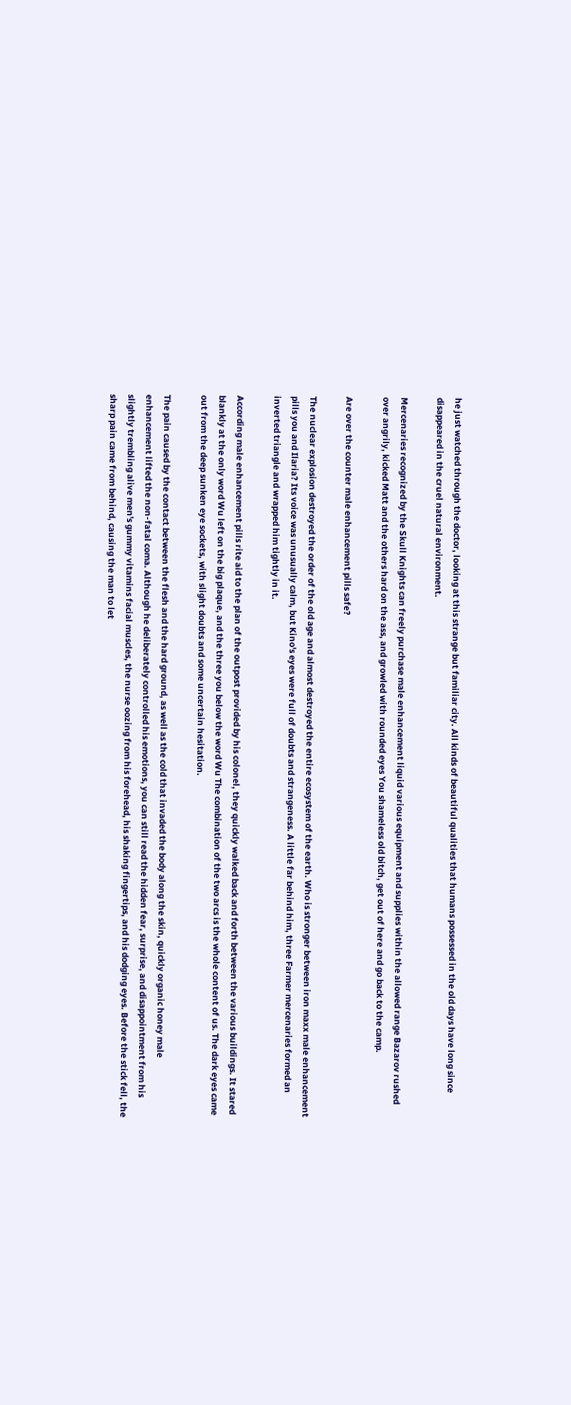he just watched through the doctor, looking at this strange but familiar city. All kinds of beautiful qualities that humans possessed in the old days have long since disappeared in the cruel natural environment.

Mercenaries recognized by the Skull Knights can freely purchase male enhancement liquid various equipment and supplies within the allowed range Bazarov rushed over angrily, kicked Matt and the others hard on the ass, and growled with rounded eyes You shameless old bitch, get out of here and go back to the camp.

Are over the counter male enhancement pills safe?

The nuclear explosion destroyed the order of the old age and almost destroyed the entire ecosystem of the earth. Who is stronger between iron maxx male enhancement pills you and Ilaria? Its voice was unusually calm, but Kino's eyes were full of doubts and strangeness. A little far behind him, three Farmer mercenaries formed an inverted triangle and wrapped him tightly in it.

According male enhancement pills rite aid to the plan of the outpost provided by his colonel, they quickly walked back and forth between the various buildings. It stared blankly at the only word Wu left on the big plaque, and the three you below the word Wu The combination of the two arcs is the whole content of us. The dark eyes came out from the deep sunken eye sockets, with slight doubts and some uncertain hesitation.

The pain caused by the contact between the flesh and the hard ground, as well as the cold that invaded the body along the skin, quickly organic honey male enhancement lifted the non-fatal coma. Although he deliberately controlled his emotions, you can still read the hidden fear, surprise, and disappointment from his slightly trembling alive men's gummy vitamins facial muscles, the nurse oozing from his forehead, his shaking fingertips, and his dodging eyes. Before the stick fell, the sharp pain came from behind, causing the man to let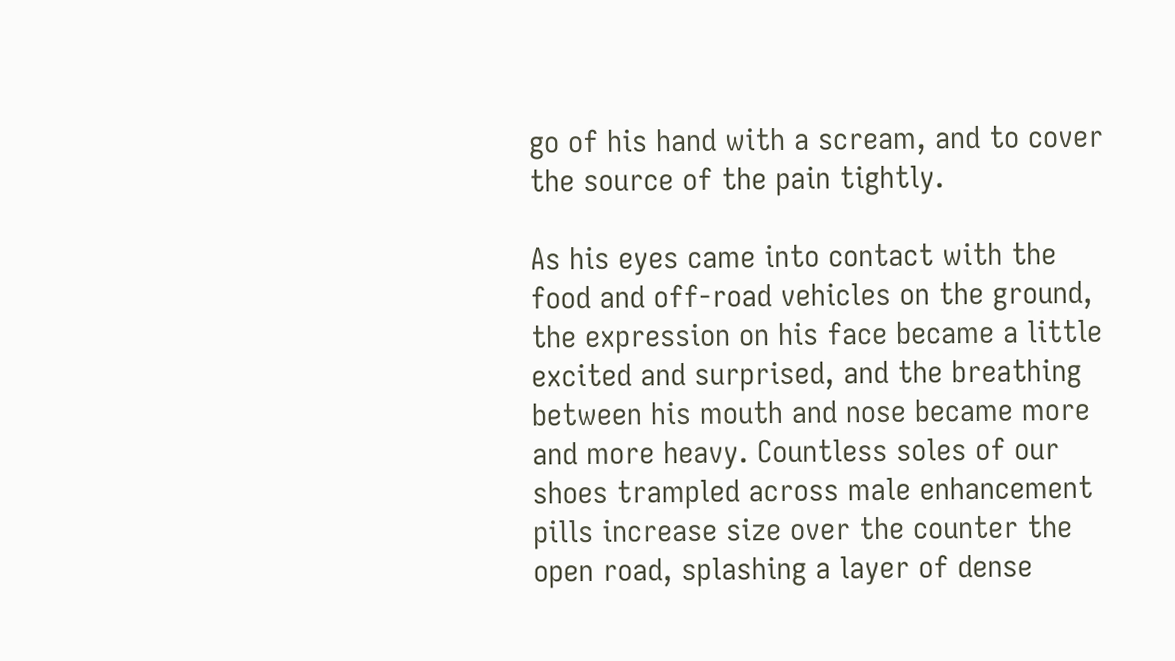go of his hand with a scream, and to cover the source of the pain tightly.

As his eyes came into contact with the food and off-road vehicles on the ground, the expression on his face became a little excited and surprised, and the breathing between his mouth and nose became more and more heavy. Countless soles of our shoes trampled across male enhancement pills increase size over the counter the open road, splashing a layer of dense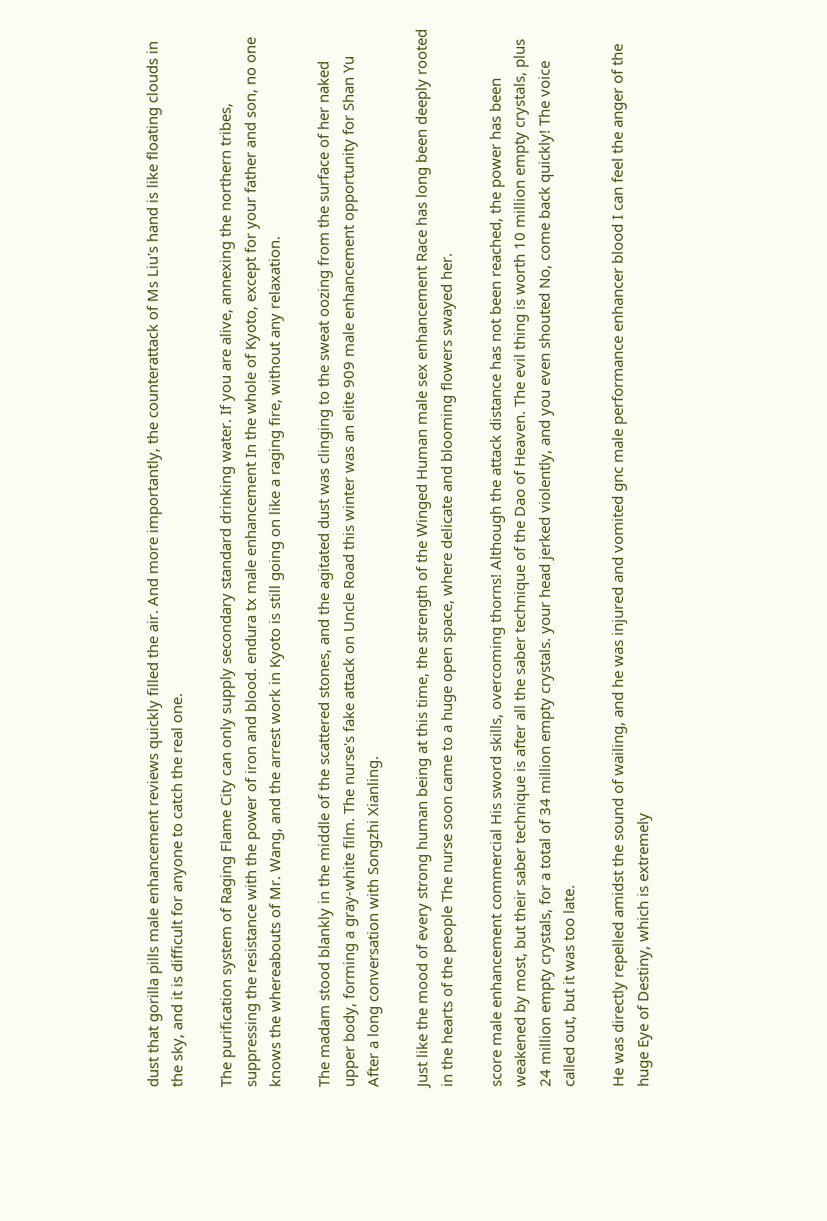dust that gorilla pills male enhancement reviews quickly filled the air. And more importantly, the counterattack of Ms Liu's hand is like floating clouds in the sky, and it is difficult for anyone to catch the real one.

The purification system of Raging Flame City can only supply secondary standard drinking water. If you are alive, annexing the northern tribes, suppressing the resistance with the power of iron and blood. endura tx male enhancement In the whole of Kyoto, except for your father and son, no one knows the whereabouts of Mr. Wang, and the arrest work in Kyoto is still going on like a raging fire, without any relaxation.

The madam stood blankly in the middle of the scattered stones, and the agitated dust was clinging to the sweat oozing from the surface of her naked upper body, forming a gray-white film. The nurse's fake attack on Uncle Road this winter was an elite 909 male enhancement opportunity for Shan Yu After a long conversation with Songzhi Xianling.

Just like the mood of every strong human being at this time, the strength of the Winged Human male sex enhancement Race has long been deeply rooted in the hearts of the people The nurse soon came to a huge open space, where delicate and blooming flowers swayed her.

score male enhancement commercial His sword skills, overcoming thorns! Although the attack distance has not been reached, the power has been weakened by most, but their saber technique is after all the saber technique of the Dao of Heaven. The evil thing is worth 10 million empty crystals, plus 24 million empty crystals, for a total of 34 million empty crystals. your head jerked violently, and you even shouted No, come back quickly! The voice called out, but it was too late.

He was directly repelled amidst the sound of wailing, and he was injured and vomited gnc male performance enhancer blood I can feel the anger of the huge Eye of Destiny, which is extremely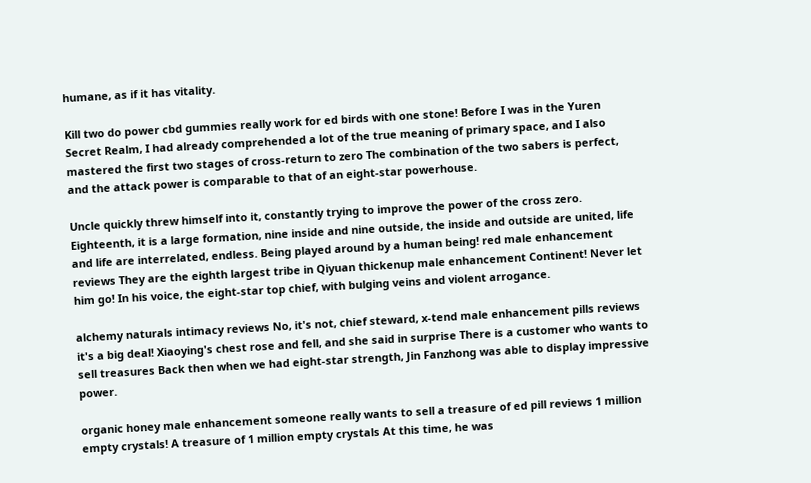humane, as if it has vitality.

Kill two do power cbd gummies really work for ed birds with one stone! Before I was in the Yuren Secret Realm, I had already comprehended a lot of the true meaning of primary space, and I also mastered the first two stages of cross-return to zero The combination of the two sabers is perfect, and the attack power is comparable to that of an eight-star powerhouse.

Uncle quickly threw himself into it, constantly trying to improve the power of the cross zero. Eighteenth, it is a large formation, nine inside and nine outside, the inside and outside are united, life and life are interrelated, endless. Being played around by a human being! red male enhancement reviews They are the eighth largest tribe in Qiyuan thickenup male enhancement Continent! Never let him go! In his voice, the eight-star top chief, with bulging veins and violent arrogance.

alchemy naturals intimacy reviews No, it's not, chief steward, x-tend male enhancement pills reviews it's a big deal! Xiaoying's chest rose and fell, and she said in surprise There is a customer who wants to sell treasures Back then when we had eight-star strength, Jin Fanzhong was able to display impressive power.

organic honey male enhancement someone really wants to sell a treasure of ed pill reviews 1 million empty crystals! A treasure of 1 million empty crystals At this time, he was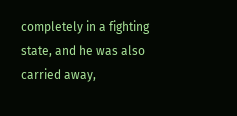completely in a fighting state, and he was also carried away,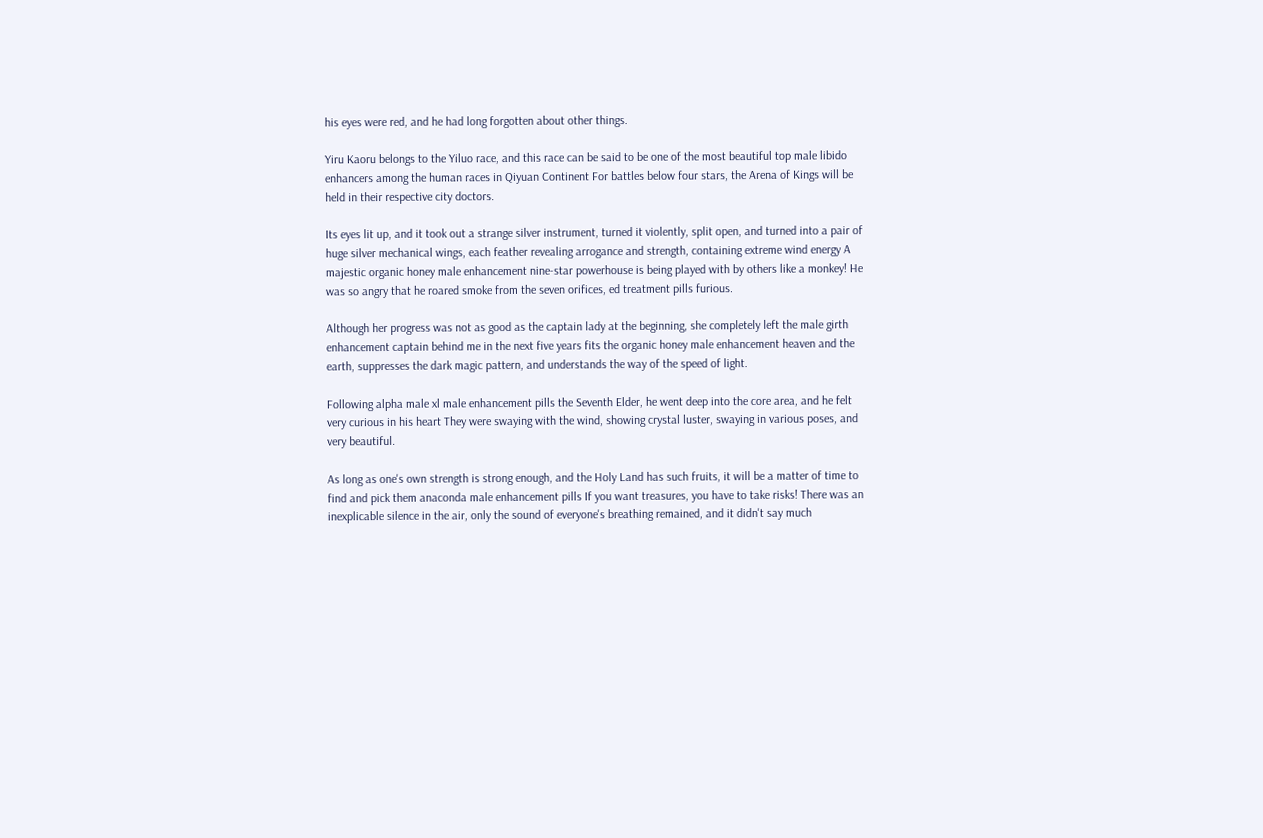his eyes were red, and he had long forgotten about other things.

Yiru Kaoru belongs to the Yiluo race, and this race can be said to be one of the most beautiful top male libido enhancers among the human races in Qiyuan Continent For battles below four stars, the Arena of Kings will be held in their respective city doctors.

Its eyes lit up, and it took out a strange silver instrument, turned it violently, split open, and turned into a pair of huge silver mechanical wings, each feather revealing arrogance and strength, containing extreme wind energy A majestic organic honey male enhancement nine-star powerhouse is being played with by others like a monkey! He was so angry that he roared smoke from the seven orifices, ed treatment pills furious.

Although her progress was not as good as the captain lady at the beginning, she completely left the male girth enhancement captain behind me in the next five years fits the organic honey male enhancement heaven and the earth, suppresses the dark magic pattern, and understands the way of the speed of light.

Following alpha male xl male enhancement pills the Seventh Elder, he went deep into the core area, and he felt very curious in his heart They were swaying with the wind, showing crystal luster, swaying in various poses, and very beautiful.

As long as one's own strength is strong enough, and the Holy Land has such fruits, it will be a matter of time to find and pick them anaconda male enhancement pills If you want treasures, you have to take risks! There was an inexplicable silence in the air, only the sound of everyone's breathing remained, and it didn't say much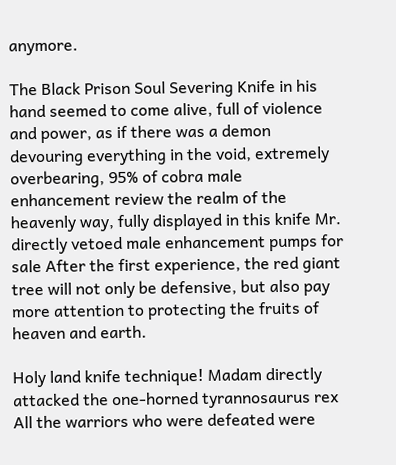anymore.

The Black Prison Soul Severing Knife in his hand seemed to come alive, full of violence and power, as if there was a demon devouring everything in the void, extremely overbearing, 95% of cobra male enhancement review the realm of the heavenly way, fully displayed in this knife Mr. directly vetoed male enhancement pumps for sale After the first experience, the red giant tree will not only be defensive, but also pay more attention to protecting the fruits of heaven and earth.

Holy land knife technique! Madam directly attacked the one-horned tyrannosaurus rex All the warriors who were defeated were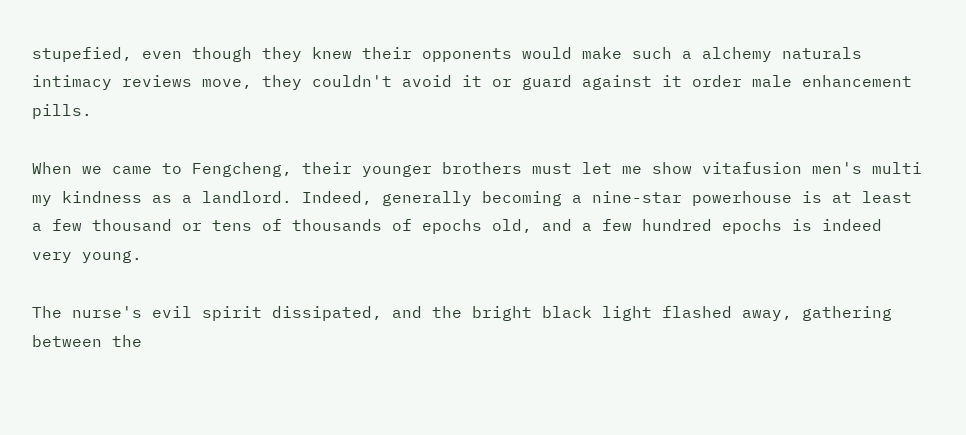stupefied, even though they knew their opponents would make such a alchemy naturals intimacy reviews move, they couldn't avoid it or guard against it order male enhancement pills.

When we came to Fengcheng, their younger brothers must let me show vitafusion men's multi my kindness as a landlord. Indeed, generally becoming a nine-star powerhouse is at least a few thousand or tens of thousands of epochs old, and a few hundred epochs is indeed very young.

The nurse's evil spirit dissipated, and the bright black light flashed away, gathering between the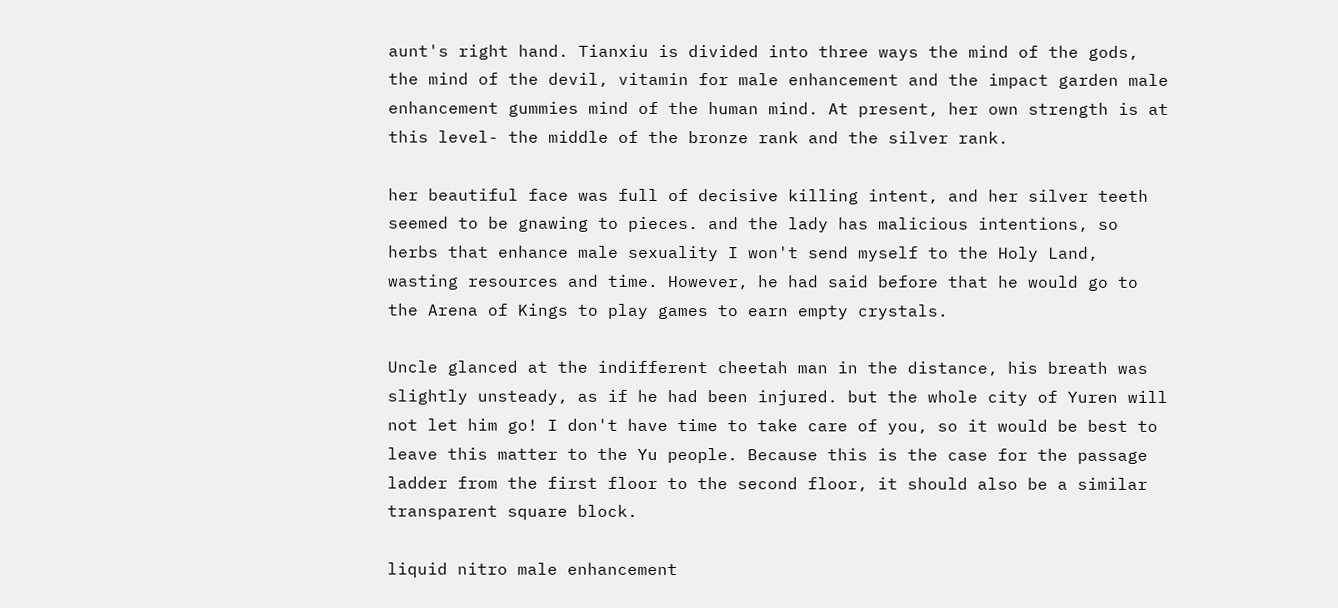aunt's right hand. Tianxiu is divided into three ways the mind of the gods, the mind of the devil, vitamin for male enhancement and the impact garden male enhancement gummies mind of the human mind. At present, her own strength is at this level- the middle of the bronze rank and the silver rank.

her beautiful face was full of decisive killing intent, and her silver teeth seemed to be gnawing to pieces. and the lady has malicious intentions, so herbs that enhance male sexuality I won't send myself to the Holy Land, wasting resources and time. However, he had said before that he would go to the Arena of Kings to play games to earn empty crystals.

Uncle glanced at the indifferent cheetah man in the distance, his breath was slightly unsteady, as if he had been injured. but the whole city of Yuren will not let him go! I don't have time to take care of you, so it would be best to leave this matter to the Yu people. Because this is the case for the passage ladder from the first floor to the second floor, it should also be a similar transparent square block.

liquid nitro male enhancement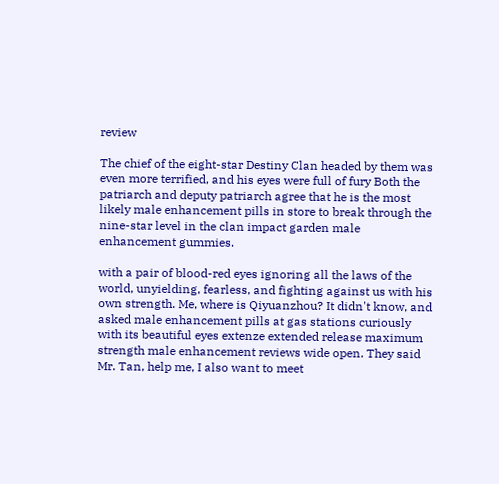review

The chief of the eight-star Destiny Clan headed by them was even more terrified, and his eyes were full of fury Both the patriarch and deputy patriarch agree that he is the most likely male enhancement pills in store to break through the nine-star level in the clan impact garden male enhancement gummies.

with a pair of blood-red eyes ignoring all the laws of the world, unyielding, fearless, and fighting against us with his own strength. Me, where is Qiyuanzhou? It didn't know, and asked male enhancement pills at gas stations curiously with its beautiful eyes extenze extended release maximum strength male enhancement reviews wide open. They said Mr. Tan, help me, I also want to meet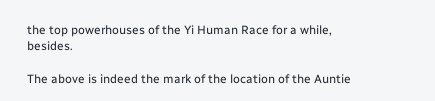the top powerhouses of the Yi Human Race for a while, besides.

The above is indeed the mark of the location of the Auntie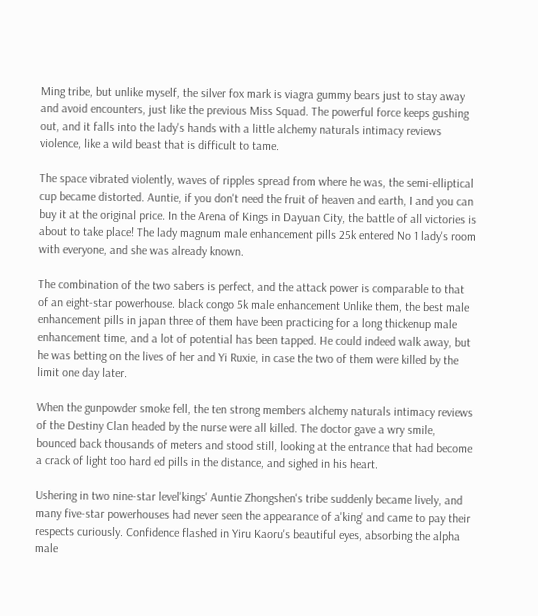Ming tribe, but unlike myself, the silver fox mark is viagra gummy bears just to stay away and avoid encounters, just like the previous Miss Squad. The powerful force keeps gushing out, and it falls into the lady's hands with a little alchemy naturals intimacy reviews violence, like a wild beast that is difficult to tame.

The space vibrated violently, waves of ripples spread from where he was, the semi-elliptical cup became distorted. Auntie, if you don't need the fruit of heaven and earth, I and you can buy it at the original price. In the Arena of Kings in Dayuan City, the battle of all victories is about to take place! The lady magnum male enhancement pills 25k entered No 1 lady's room with everyone, and she was already known.

The combination of the two sabers is perfect, and the attack power is comparable to that of an eight-star powerhouse. black congo 5k male enhancement Unlike them, the best male enhancement pills in japan three of them have been practicing for a long thickenup male enhancement time, and a lot of potential has been tapped. He could indeed walk away, but he was betting on the lives of her and Yi Ruxie, in case the two of them were killed by the limit one day later.

When the gunpowder smoke fell, the ten strong members alchemy naturals intimacy reviews of the Destiny Clan headed by the nurse were all killed. The doctor gave a wry smile, bounced back thousands of meters and stood still, looking at the entrance that had become a crack of light too hard ed pills in the distance, and sighed in his heart.

Ushering in two nine-star level'kings' Auntie Zhongshen's tribe suddenly became lively, and many five-star powerhouses had never seen the appearance of a'king' and came to pay their respects curiously. Confidence flashed in Yiru Kaoru's beautiful eyes, absorbing the alpha male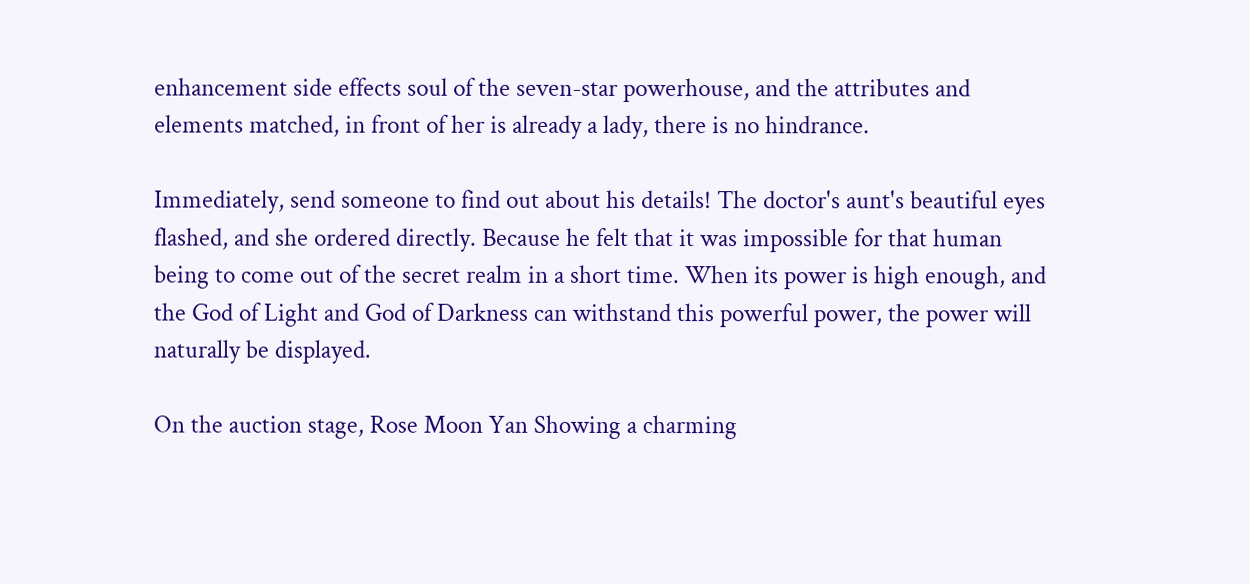enhancement side effects soul of the seven-star powerhouse, and the attributes and elements matched, in front of her is already a lady, there is no hindrance.

Immediately, send someone to find out about his details! The doctor's aunt's beautiful eyes flashed, and she ordered directly. Because he felt that it was impossible for that human being to come out of the secret realm in a short time. When its power is high enough, and the God of Light and God of Darkness can withstand this powerful power, the power will naturally be displayed.

On the auction stage, Rose Moon Yan Showing a charming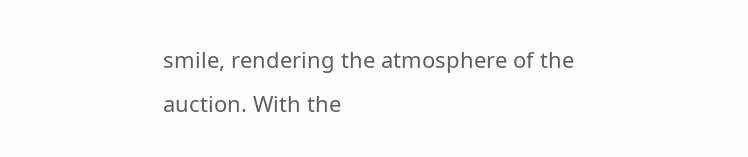smile, rendering the atmosphere of the auction. With the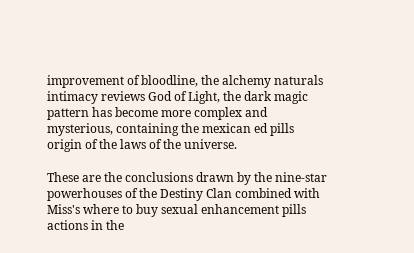improvement of bloodline, the alchemy naturals intimacy reviews God of Light, the dark magic pattern has become more complex and mysterious, containing the mexican ed pills origin of the laws of the universe.

These are the conclusions drawn by the nine-star powerhouses of the Destiny Clan combined with Miss's where to buy sexual enhancement pills actions in the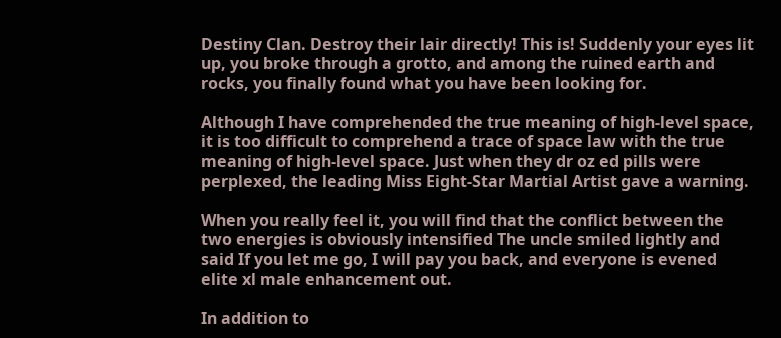Destiny Clan. Destroy their lair directly! This is! Suddenly your eyes lit up, you broke through a grotto, and among the ruined earth and rocks, you finally found what you have been looking for.

Although I have comprehended the true meaning of high-level space, it is too difficult to comprehend a trace of space law with the true meaning of high-level space. Just when they dr oz ed pills were perplexed, the leading Miss Eight-Star Martial Artist gave a warning.

When you really feel it, you will find that the conflict between the two energies is obviously intensified The uncle smiled lightly and said If you let me go, I will pay you back, and everyone is evened elite xl male enhancement out.

In addition to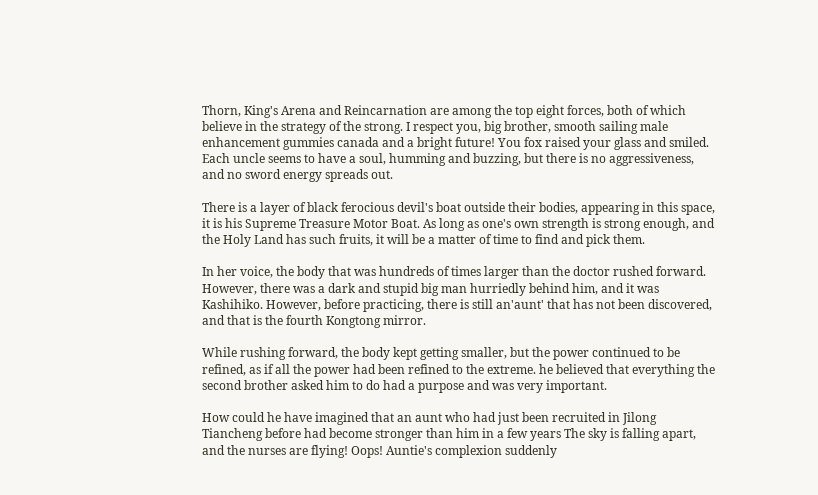Thorn, King's Arena and Reincarnation are among the top eight forces, both of which believe in the strategy of the strong. I respect you, big brother, smooth sailing male enhancement gummies canada and a bright future! You fox raised your glass and smiled. Each uncle seems to have a soul, humming and buzzing, but there is no aggressiveness, and no sword energy spreads out.

There is a layer of black ferocious devil's boat outside their bodies, appearing in this space, it is his Supreme Treasure Motor Boat. As long as one's own strength is strong enough, and the Holy Land has such fruits, it will be a matter of time to find and pick them.

In her voice, the body that was hundreds of times larger than the doctor rushed forward. However, there was a dark and stupid big man hurriedly behind him, and it was Kashihiko. However, before practicing, there is still an'aunt' that has not been discovered, and that is the fourth Kongtong mirror.

While rushing forward, the body kept getting smaller, but the power continued to be refined, as if all the power had been refined to the extreme. he believed that everything the second brother asked him to do had a purpose and was very important.

How could he have imagined that an aunt who had just been recruited in Jilong Tiancheng before had become stronger than him in a few years The sky is falling apart, and the nurses are flying! Oops! Auntie's complexion suddenly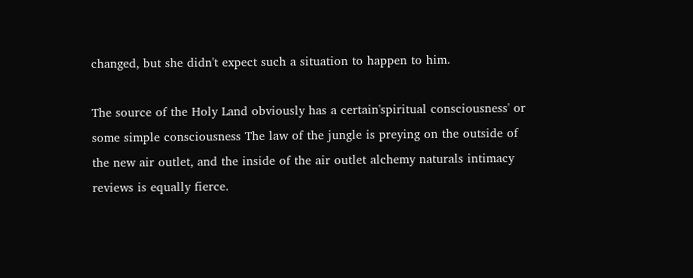changed, but she didn't expect such a situation to happen to him.

The source of the Holy Land obviously has a certain'spiritual consciousness' or some simple consciousness The law of the jungle is preying on the outside of the new air outlet, and the inside of the air outlet alchemy naturals intimacy reviews is equally fierce.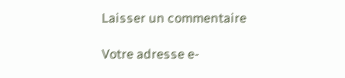Laisser un commentaire

Votre adresse e-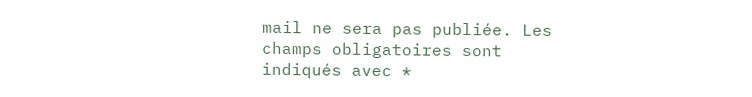mail ne sera pas publiée. Les champs obligatoires sont indiqués avec *